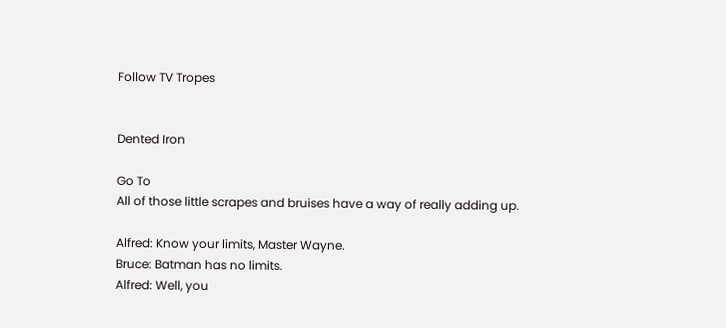Follow TV Tropes


Dented Iron

Go To
All of those little scrapes and bruises have a way of really adding up.

Alfred: Know your limits, Master Wayne.
Bruce: Batman has no limits.
Alfred: Well, you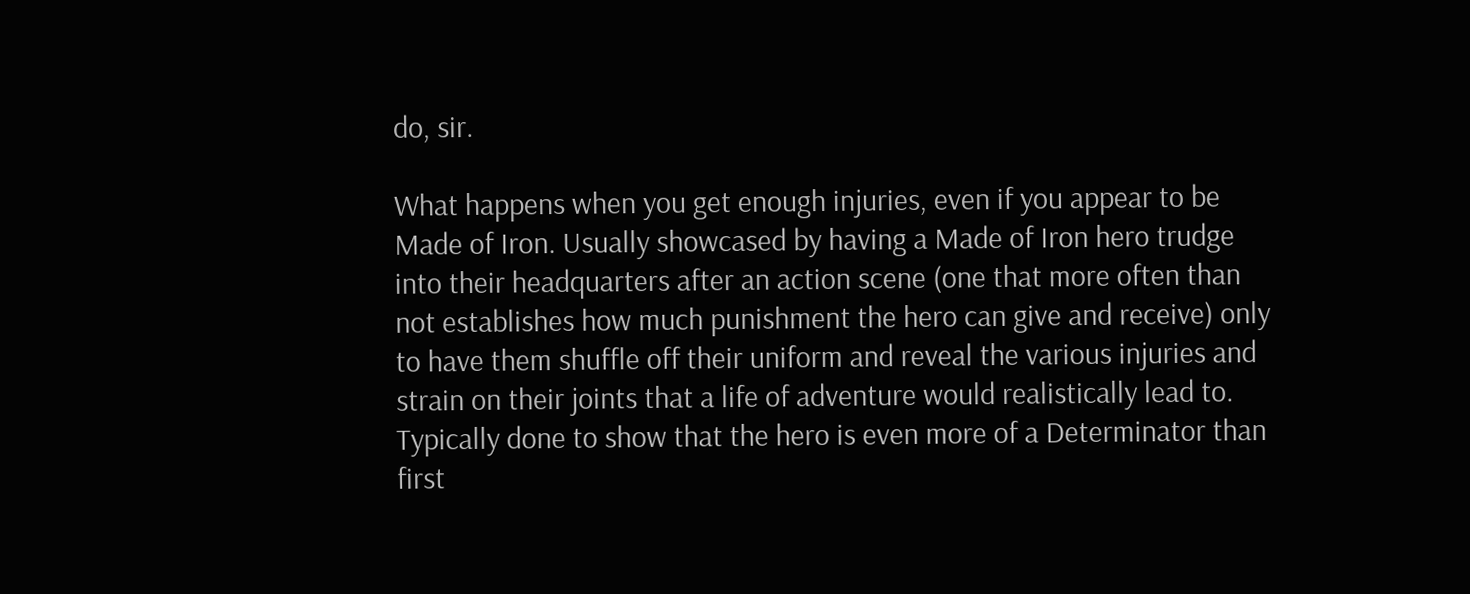do, sir.

What happens when you get enough injuries, even if you appear to be Made of Iron. Usually showcased by having a Made of Iron hero trudge into their headquarters after an action scene (one that more often than not establishes how much punishment the hero can give and receive) only to have them shuffle off their uniform and reveal the various injuries and strain on their joints that a life of adventure would realistically lead to. Typically done to show that the hero is even more of a Determinator than first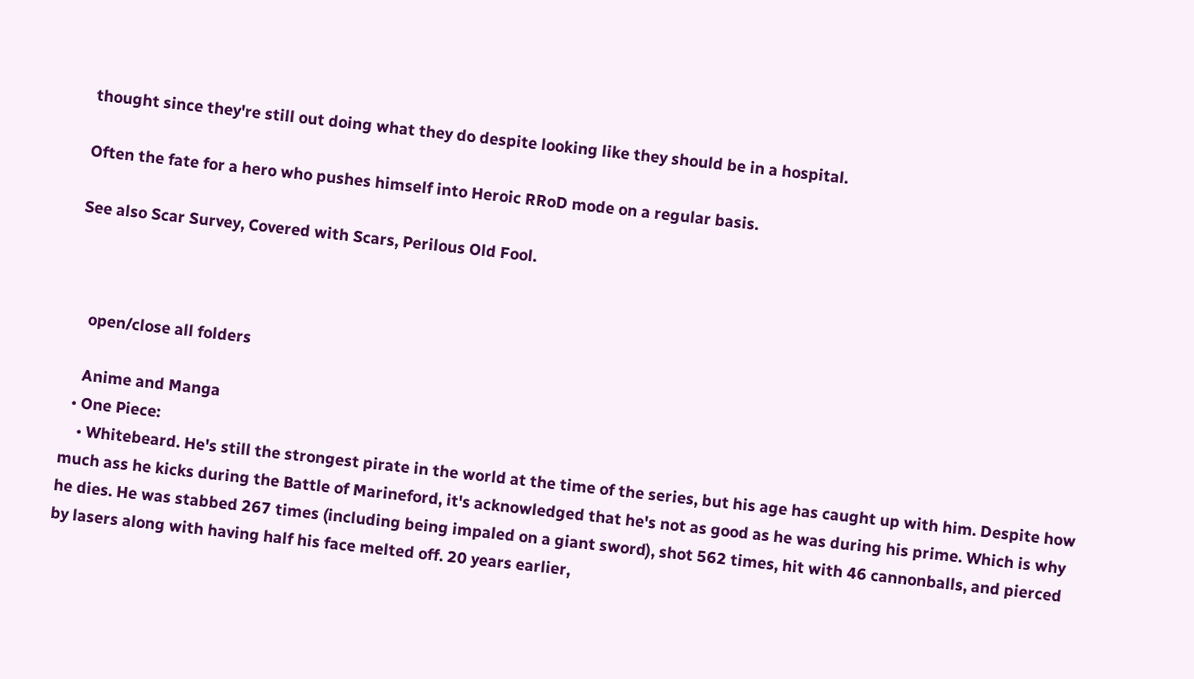thought since they're still out doing what they do despite looking like they should be in a hospital.

Often the fate for a hero who pushes himself into Heroic RRoD mode on a regular basis.

See also Scar Survey, Covered with Scars, Perilous Old Fool.



    open/close all folders

    Anime and Manga
  • One Piece:
    • Whitebeard. He's still the strongest pirate in the world at the time of the series, but his age has caught up with him. Despite how much ass he kicks during the Battle of Marineford, it's acknowledged that he's not as good as he was during his prime. Which is why he dies. He was stabbed 267 times (including being impaled on a giant sword), shot 562 times, hit with 46 cannonballs, and pierced by lasers along with having half his face melted off. 20 years earlier,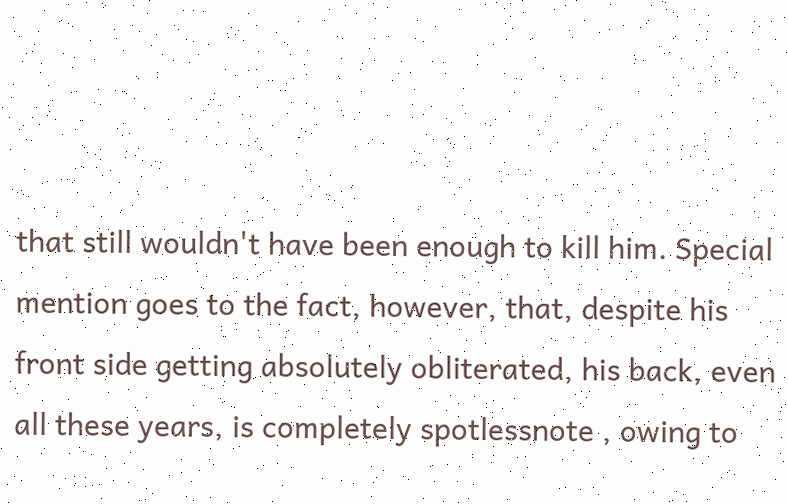that still wouldn't have been enough to kill him. Special mention goes to the fact, however, that, despite his front side getting absolutely obliterated, his back, even all these years, is completely spotlessnote , owing to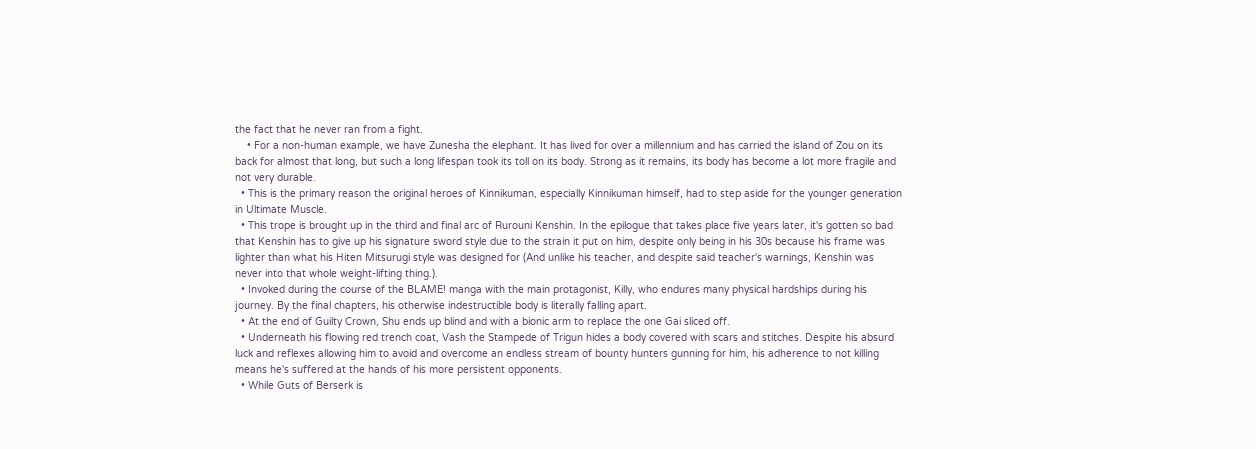the fact that he never ran from a fight.
    • For a non-human example, we have Zunesha the elephant. It has lived for over a millennium and has carried the island of Zou on its back for almost that long, but such a long lifespan took its toll on its body. Strong as it remains, its body has become a lot more fragile and not very durable.
  • This is the primary reason the original heroes of Kinnikuman, especially Kinnikuman himself, had to step aside for the younger generation in Ultimate Muscle.
  • This trope is brought up in the third and final arc of Rurouni Kenshin. In the epilogue that takes place five years later, it's gotten so bad that Kenshin has to give up his signature sword style due to the strain it put on him, despite only being in his 30s because his frame was lighter than what his Hiten Mitsurugi style was designed for (And unlike his teacher, and despite said teacher's warnings, Kenshin was never into that whole weight-lifting thing.).
  • Invoked during the course of the BLAME! manga with the main protagonist, Killy, who endures many physical hardships during his journey. By the final chapters, his otherwise indestructible body is literally falling apart.
  • At the end of Guilty Crown, Shu ends up blind and with a bionic arm to replace the one Gai sliced off.
  • Underneath his flowing red trench coat, Vash the Stampede of Trigun hides a body covered with scars and stitches. Despite his absurd luck and reflexes allowing him to avoid and overcome an endless stream of bounty hunters gunning for him, his adherence to not killing means he's suffered at the hands of his more persistent opponents.
  • While Guts of Berserk is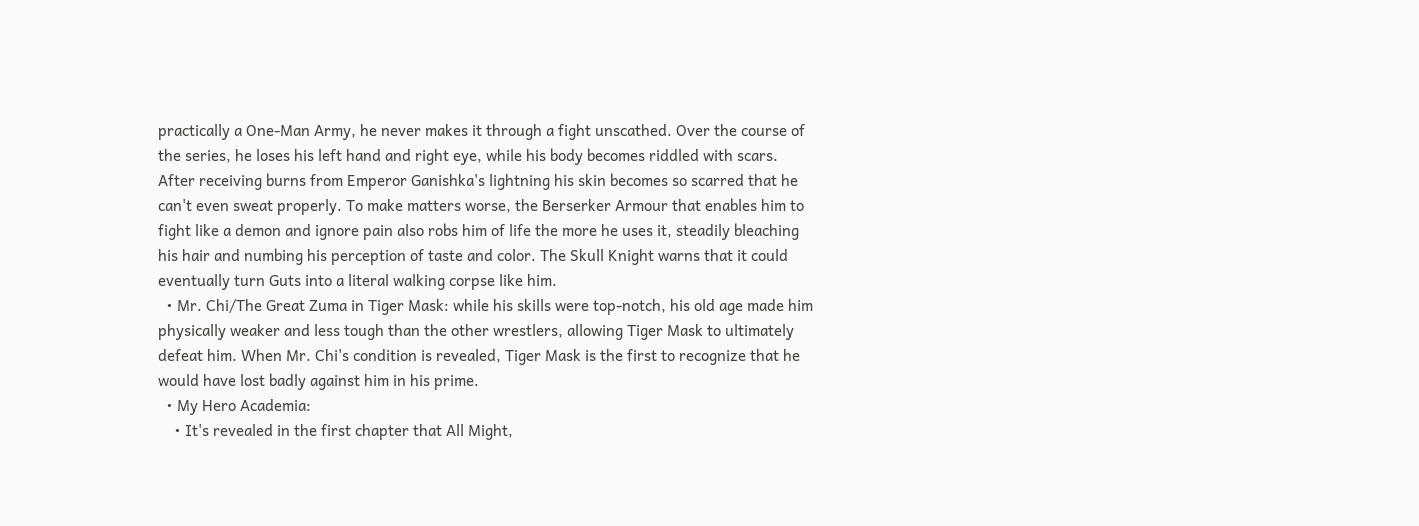practically a One-Man Army, he never makes it through a fight unscathed. Over the course of the series, he loses his left hand and right eye, while his body becomes riddled with scars. After receiving burns from Emperor Ganishka's lightning his skin becomes so scarred that he can't even sweat properly. To make matters worse, the Berserker Armour that enables him to fight like a demon and ignore pain also robs him of life the more he uses it, steadily bleaching his hair and numbing his perception of taste and color. The Skull Knight warns that it could eventually turn Guts into a literal walking corpse like him.
  • Mr. Chi/The Great Zuma in Tiger Mask: while his skills were top-notch, his old age made him physically weaker and less tough than the other wrestlers, allowing Tiger Mask to ultimately defeat him. When Mr. Chi's condition is revealed, Tiger Mask is the first to recognize that he would have lost badly against him in his prime.
  • My Hero Academia:
    • It's revealed in the first chapter that All Might,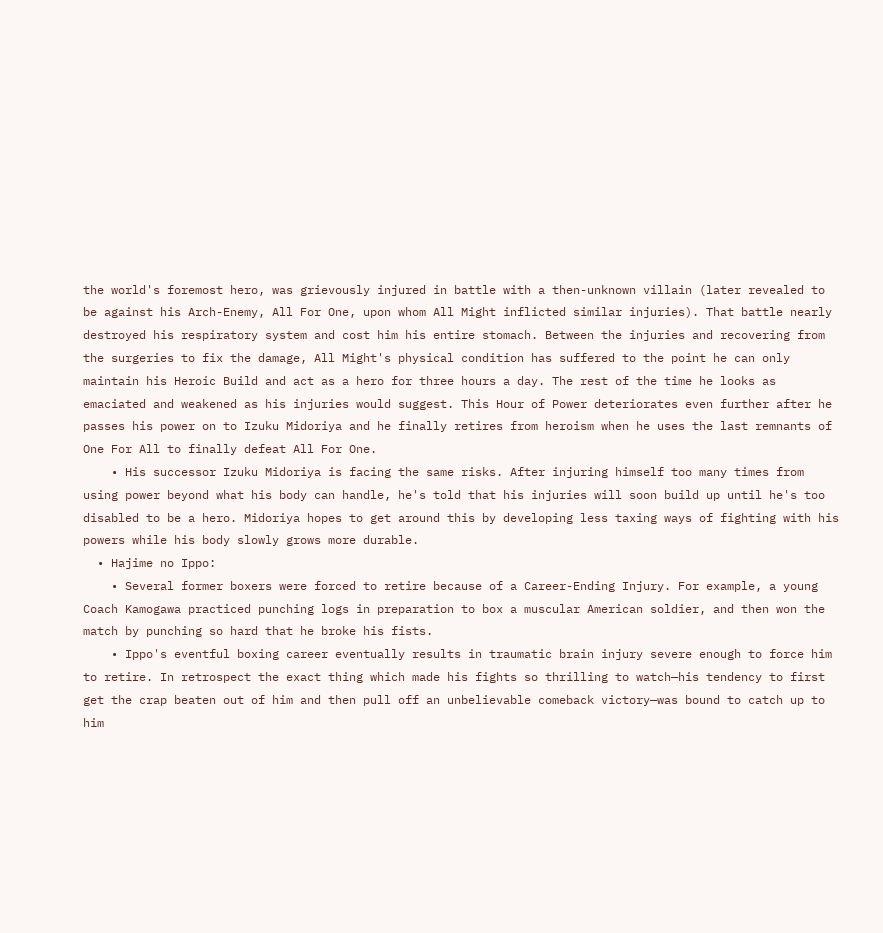the world's foremost hero, was grievously injured in battle with a then-unknown villain (later revealed to be against his Arch-Enemy, All For One, upon whom All Might inflicted similar injuries). That battle nearly destroyed his respiratory system and cost him his entire stomach. Between the injuries and recovering from the surgeries to fix the damage, All Might's physical condition has suffered to the point he can only maintain his Heroic Build and act as a hero for three hours a day. The rest of the time he looks as emaciated and weakened as his injuries would suggest. This Hour of Power deteriorates even further after he passes his power on to Izuku Midoriya and he finally retires from heroism when he uses the last remnants of One For All to finally defeat All For One.
    • His successor Izuku Midoriya is facing the same risks. After injuring himself too many times from using power beyond what his body can handle, he's told that his injuries will soon build up until he's too disabled to be a hero. Midoriya hopes to get around this by developing less taxing ways of fighting with his powers while his body slowly grows more durable.
  • Hajime no Ippo:
    • Several former boxers were forced to retire because of a Career-Ending Injury. For example, a young Coach Kamogawa practiced punching logs in preparation to box a muscular American soldier, and then won the match by punching so hard that he broke his fists.
    • Ippo's eventful boxing career eventually results in traumatic brain injury severe enough to force him to retire. In retrospect the exact thing which made his fights so thrilling to watch—his tendency to first get the crap beaten out of him and then pull off an unbelievable comeback victory—was bound to catch up to him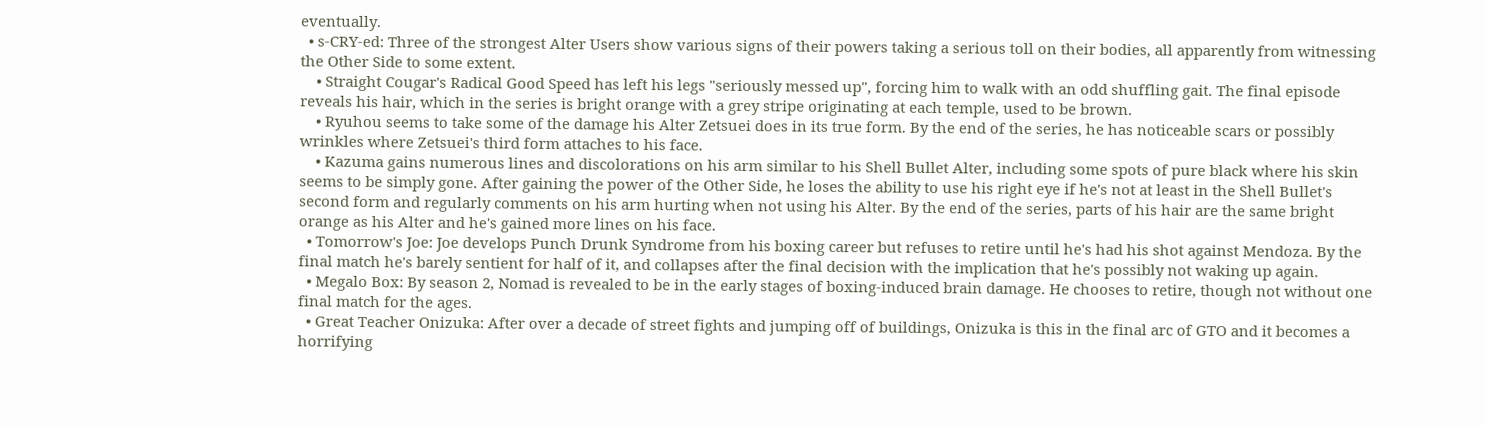eventually.
  • s-CRY-ed: Three of the strongest Alter Users show various signs of their powers taking a serious toll on their bodies, all apparently from witnessing the Other Side to some extent.
    • Straight Cougar's Radical Good Speed has left his legs "seriously messed up", forcing him to walk with an odd shuffling gait. The final episode reveals his hair, which in the series is bright orange with a grey stripe originating at each temple, used to be brown.
    • Ryuhou seems to take some of the damage his Alter Zetsuei does in its true form. By the end of the series, he has noticeable scars or possibly wrinkles where Zetsuei's third form attaches to his face.
    • Kazuma gains numerous lines and discolorations on his arm similar to his Shell Bullet Alter, including some spots of pure black where his skin seems to be simply gone. After gaining the power of the Other Side, he loses the ability to use his right eye if he's not at least in the Shell Bullet's second form and regularly comments on his arm hurting when not using his Alter. By the end of the series, parts of his hair are the same bright orange as his Alter and he's gained more lines on his face.
  • Tomorrow's Joe: Joe develops Punch Drunk Syndrome from his boxing career but refuses to retire until he's had his shot against Mendoza. By the final match he's barely sentient for half of it, and collapses after the final decision with the implication that he's possibly not waking up again.
  • Megalo Box: By season 2, Nomad is revealed to be in the early stages of boxing-induced brain damage. He chooses to retire, though not without one final match for the ages.
  • Great Teacher Onizuka: After over a decade of street fights and jumping off of buildings, Onizuka is this in the final arc of GTO and it becomes a horrifying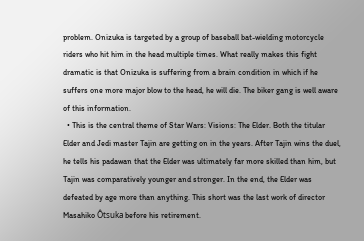problem. Onizuka is targeted by a group of baseball bat-wielding motorcycle riders who hit him in the head multiple times. What really makes this fight dramatic is that Onizuka is suffering from a brain condition in which if he suffers one more major blow to the head, he will die. The biker gang is well aware of this information.
  • This is the central theme of Star Wars: Visions: The Elder. Both the titular Elder and Jedi master Tajin are getting on in the years. After Tajin wins the duel, he tells his padawan that the Elder was ultimately far more skilled than him, but Tajin was comparatively younger and stronger. In the end, the Elder was defeated by age more than anything. This short was the last work of director Masahiko Ôtsuka before his retirement.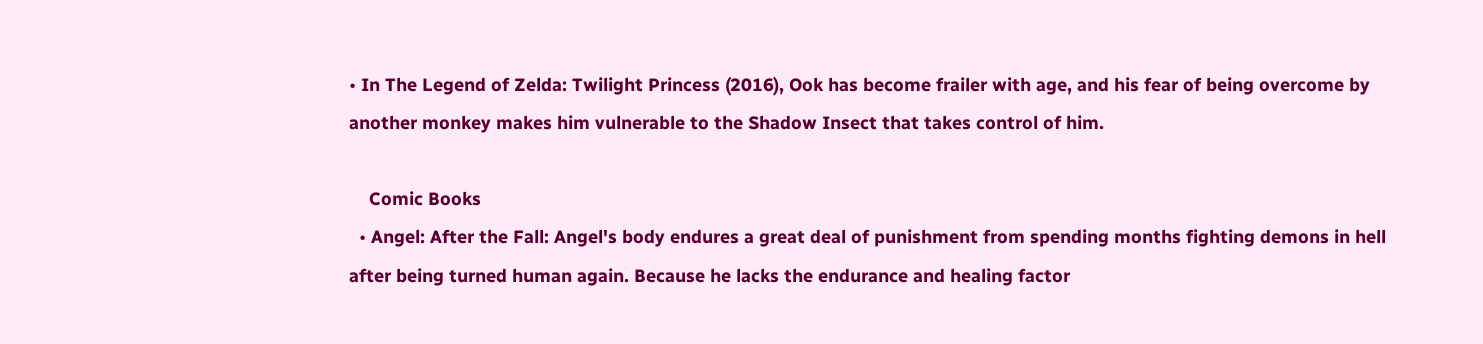• In The Legend of Zelda: Twilight Princess (2016), Ook has become frailer with age, and his fear of being overcome by another monkey makes him vulnerable to the Shadow Insect that takes control of him.

    Comic Books
  • Angel: After the Fall: Angel's body endures a great deal of punishment from spending months fighting demons in hell after being turned human again. Because he lacks the endurance and healing factor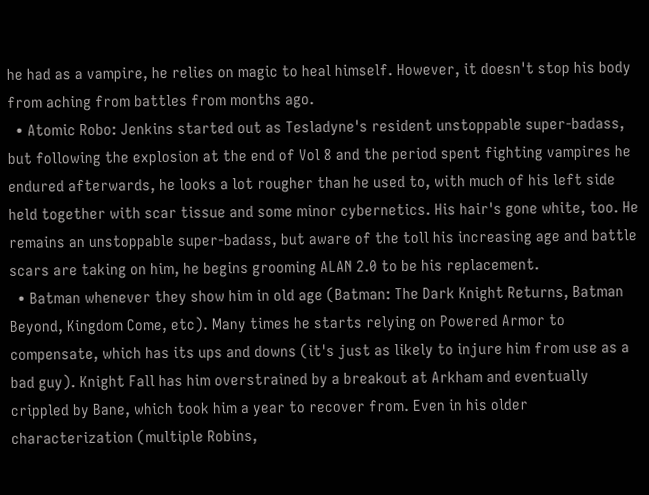he had as a vampire, he relies on magic to heal himself. However, it doesn't stop his body from aching from battles from months ago.
  • Atomic Robo: Jenkins started out as Tesladyne's resident unstoppable super-badass, but following the explosion at the end of Vol 8 and the period spent fighting vampires he endured afterwards, he looks a lot rougher than he used to, with much of his left side held together with scar tissue and some minor cybernetics. His hair's gone white, too. He remains an unstoppable super-badass, but aware of the toll his increasing age and battle scars are taking on him, he begins grooming ALAN 2.0 to be his replacement.
  • Batman whenever they show him in old age (Batman: The Dark Knight Returns, Batman Beyond, Kingdom Come, etc). Many times he starts relying on Powered Armor to compensate, which has its ups and downs (it's just as likely to injure him from use as a bad guy). Knight Fall has him overstrained by a breakout at Arkham and eventually crippled by Bane, which took him a year to recover from. Even in his older characterization (multiple Robins,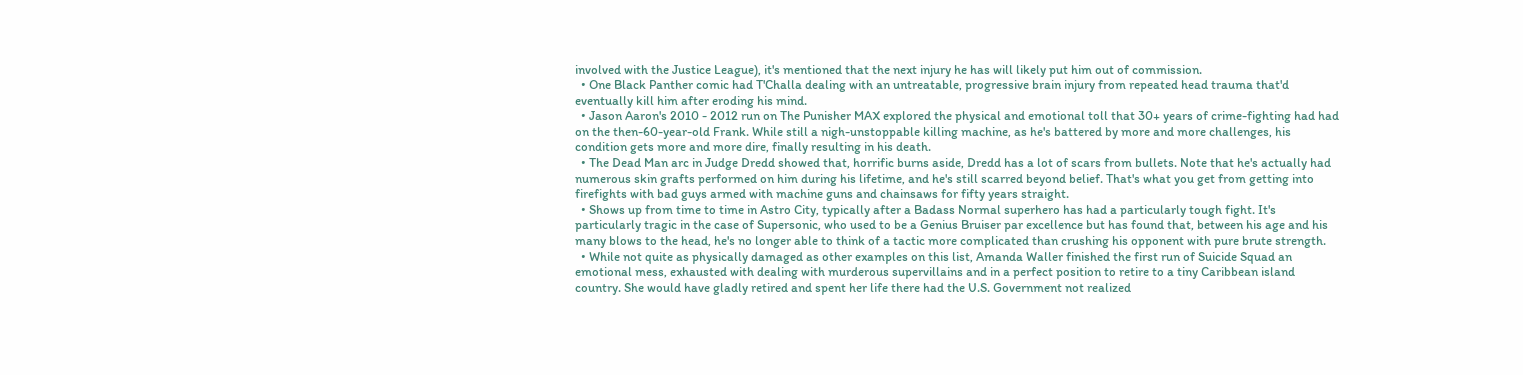involved with the Justice League), it's mentioned that the next injury he has will likely put him out of commission.
  • One Black Panther comic had T'Challa dealing with an untreatable, progressive brain injury from repeated head trauma that'd eventually kill him after eroding his mind.
  • Jason Aaron's 2010 - 2012 run on The Punisher MAX explored the physical and emotional toll that 30+ years of crime-fighting had had on the then-60-year-old Frank. While still a nigh-unstoppable killing machine, as he's battered by more and more challenges, his condition gets more and more dire, finally resulting in his death.
  • The Dead Man arc in Judge Dredd showed that, horrific burns aside, Dredd has a lot of scars from bullets. Note that he's actually had numerous skin grafts performed on him during his lifetime, and he's still scarred beyond belief. That's what you get from getting into firefights with bad guys armed with machine guns and chainsaws for fifty years straight.
  • Shows up from time to time in Astro City, typically after a Badass Normal superhero has had a particularly tough fight. It's particularly tragic in the case of Supersonic, who used to be a Genius Bruiser par excellence but has found that, between his age and his many blows to the head, he's no longer able to think of a tactic more complicated than crushing his opponent with pure brute strength.
  • While not quite as physically damaged as other examples on this list, Amanda Waller finished the first run of Suicide Squad an emotional mess, exhausted with dealing with murderous supervillains and in a perfect position to retire to a tiny Caribbean island country. She would have gladly retired and spent her life there had the U.S. Government not realized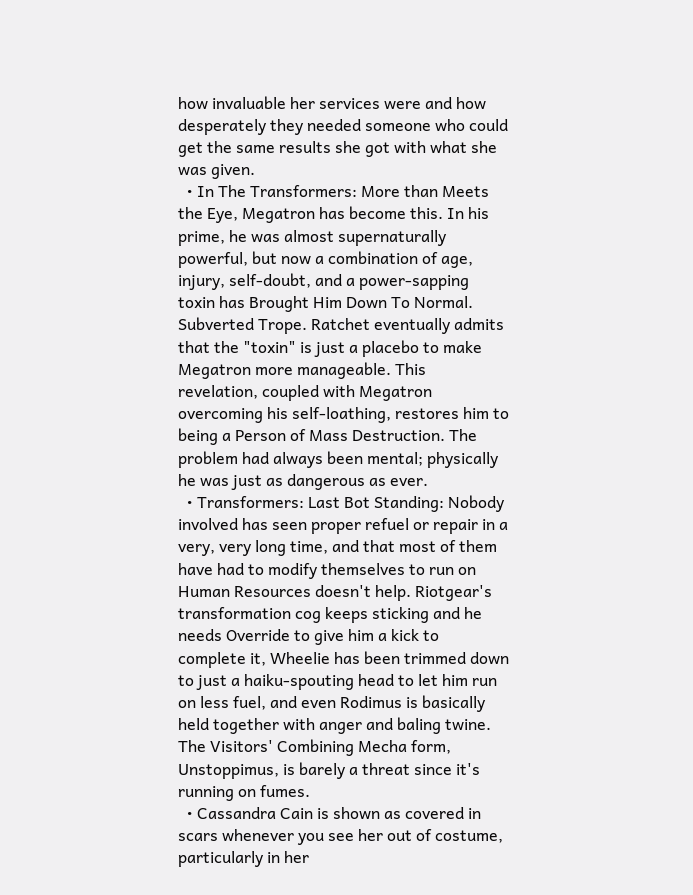how invaluable her services were and how desperately they needed someone who could get the same results she got with what she was given.
  • In The Transformers: More than Meets the Eye, Megatron has become this. In his prime, he was almost supernaturally powerful, but now a combination of age, injury, self-doubt, and a power-sapping toxin has Brought Him Down To Normal. Subverted Trope. Ratchet eventually admits that the "toxin" is just a placebo to make Megatron more manageable. This revelation, coupled with Megatron overcoming his self-loathing, restores him to being a Person of Mass Destruction. The problem had always been mental; physically he was just as dangerous as ever.
  • Transformers: Last Bot Standing: Nobody involved has seen proper refuel or repair in a very, very long time, and that most of them have had to modify themselves to run on Human Resources doesn't help. Riotgear's transformation cog keeps sticking and he needs Override to give him a kick to complete it, Wheelie has been trimmed down to just a haiku-spouting head to let him run on less fuel, and even Rodimus is basically held together with anger and baling twine. The Visitors' Combining Mecha form, Unstoppimus, is barely a threat since it's running on fumes.
  • Cassandra Cain is shown as covered in scars whenever you see her out of costume, particularly in her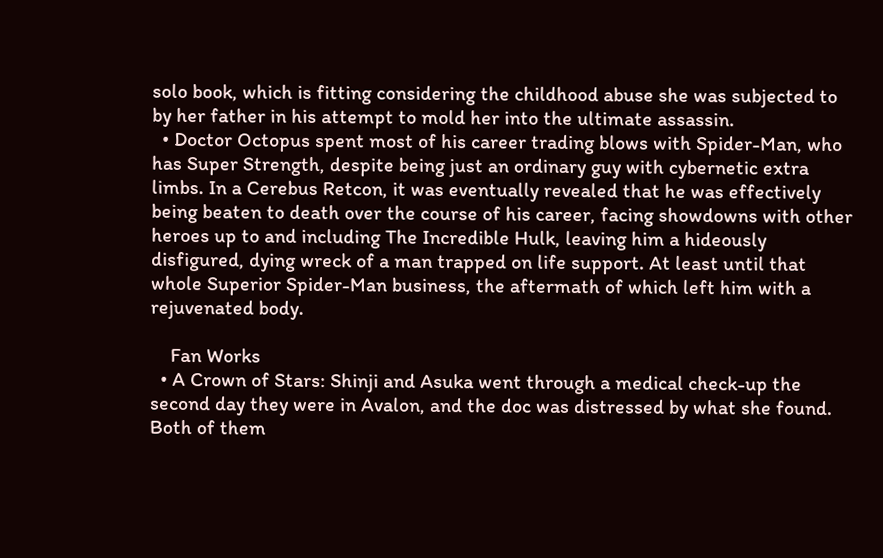solo book, which is fitting considering the childhood abuse she was subjected to by her father in his attempt to mold her into the ultimate assassin.
  • Doctor Octopus spent most of his career trading blows with Spider-Man, who has Super Strength, despite being just an ordinary guy with cybernetic extra limbs. In a Cerebus Retcon, it was eventually revealed that he was effectively being beaten to death over the course of his career, facing showdowns with other heroes up to and including The Incredible Hulk, leaving him a hideously disfigured, dying wreck of a man trapped on life support. At least until that whole Superior Spider-Man business, the aftermath of which left him with a rejuvenated body.

    Fan Works
  • A Crown of Stars: Shinji and Asuka went through a medical check-up the second day they were in Avalon, and the doc was distressed by what she found. Both of them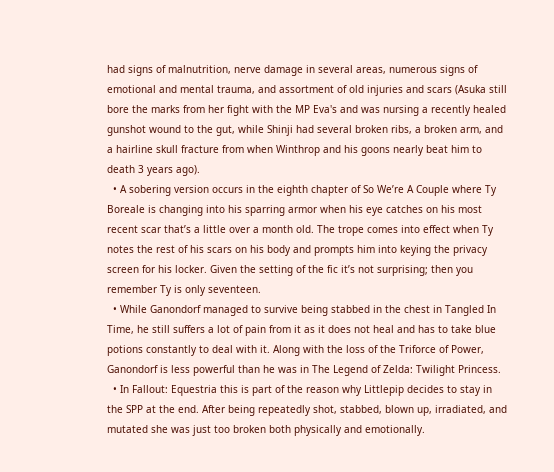had signs of malnutrition, nerve damage in several areas, numerous signs of emotional and mental trauma, and assortment of old injuries and scars (Asuka still bore the marks from her fight with the MP Eva's and was nursing a recently healed gunshot wound to the gut, while Shinji had several broken ribs, a broken arm, and a hairline skull fracture from when Winthrop and his goons nearly beat him to death 3 years ago).
  • A sobering version occurs in the eighth chapter of So We’re A Couple where Ty Boreale is changing into his sparring armor when his eye catches on his most recent scar that’s a little over a month old. The trope comes into effect when Ty notes the rest of his scars on his body and prompts him into keying the privacy screen for his locker. Given the setting of the fic it’s not surprising; then you remember Ty is only seventeen.
  • While Ganondorf managed to survive being stabbed in the chest in Tangled In Time, he still suffers a lot of pain from it as it does not heal and has to take blue potions constantly to deal with it. Along with the loss of the Triforce of Power, Ganondorf is less powerful than he was in The Legend of Zelda: Twilight Princess.
  • In Fallout: Equestria this is part of the reason why Littlepip decides to stay in the SPP at the end. After being repeatedly shot, stabbed, blown up, irradiated, and mutated she was just too broken both physically and emotionally.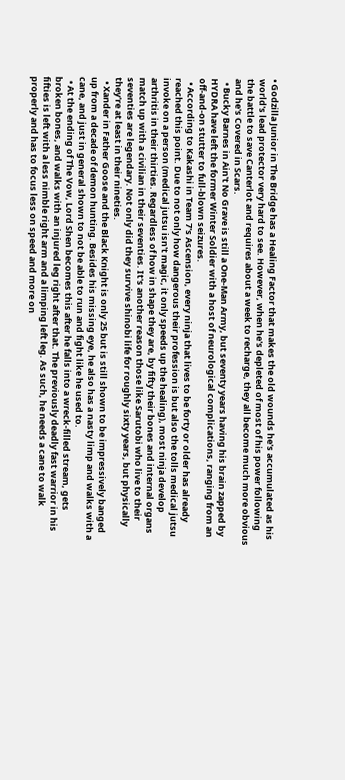• Godzilla Junior in The Bridge has a Healing Factor that makes the old wounds he's accumulated as his world's lead protector very hard to see. However, when he's depleted of most of his power following the battle to save Canterlot and requires about a week to recharge, they all become much more obvious and he's Covered in Scars.
  • Bucky Barnes in Ain't No Grave is still a One-Man Army, but seventy years having his brain zapped by HYDRA have left the former Winter Soldier with a host of neurological complications, ranging from an off-and-on stutter to full-blown seizures.
  • According to Kakashi in Team 7's Ascension, every ninja that lives to be forty or older has already reached this point. Due to not only how dangerous their profession is but also the tolls medical jutsu invoke on a person (medical jutsu isn't magic, it only speeds up the healing), most ninja develop arthritis in their thirties. Regardless of how in shape they are, by fifty their bones and internal organs match up with a civilian in their seventies. It's another reason those like Sarutobi who live to their seventies are legendary. Not only did they survive shinobi life for roughly sixty years, but physically they're at least in their nineties.
  • Xander in Father Goose and the Black Knight is only 25 but is still shown to be impressively banged up from a decade of demon hunting. Besides his missing eye, he also has a nasty limp and walks with a cane, and just in general shown to not be able to run and fight like he used to.
  • At the ending of The Vow, Lord Shen becomes this after he falls into a wreck-filled stream, gets broken bones, and walks with an injured leg right after that. The previously deadly fast warrior in his fifties is left with a less nimble right arm and a limping left leg. As such, he needs a cane to walk properly and has to focus less on speed and more on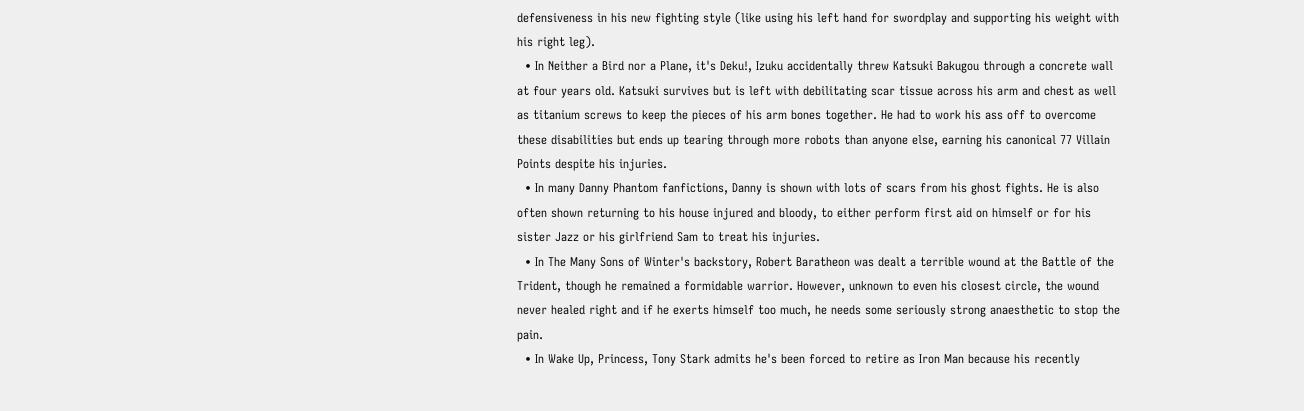defensiveness in his new fighting style (like using his left hand for swordplay and supporting his weight with his right leg).
  • In Neither a Bird nor a Plane, it's Deku!, Izuku accidentally threw Katsuki Bakugou through a concrete wall at four years old. Katsuki survives but is left with debilitating scar tissue across his arm and chest as well as titanium screws to keep the pieces of his arm bones together. He had to work his ass off to overcome these disabilities but ends up tearing through more robots than anyone else, earning his canonical 77 Villain Points despite his injuries.
  • In many Danny Phantom fanfictions, Danny is shown with lots of scars from his ghost fights. He is also often shown returning to his house injured and bloody, to either perform first aid on himself or for his sister Jazz or his girlfriend Sam to treat his injuries.
  • In The Many Sons of Winter's backstory, Robert Baratheon was dealt a terrible wound at the Battle of the Trident, though he remained a formidable warrior. However, unknown to even his closest circle, the wound never healed right and if he exerts himself too much, he needs some seriously strong anaesthetic to stop the pain.
  • In Wake Up, Princess, Tony Stark admits he's been forced to retire as Iron Man because his recently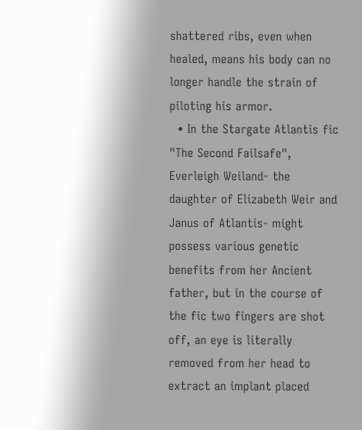shattered ribs, even when healed, means his body can no longer handle the strain of piloting his armor.
  • In the Stargate Atlantis fic "The Second Failsafe", Everleigh Weiland- the daughter of Elizabeth Weir and Janus of Atlantis- might possess various genetic benefits from her Ancient father, but in the course of the fic two fingers are shot off, an eye is literally removed from her head to extract an implant placed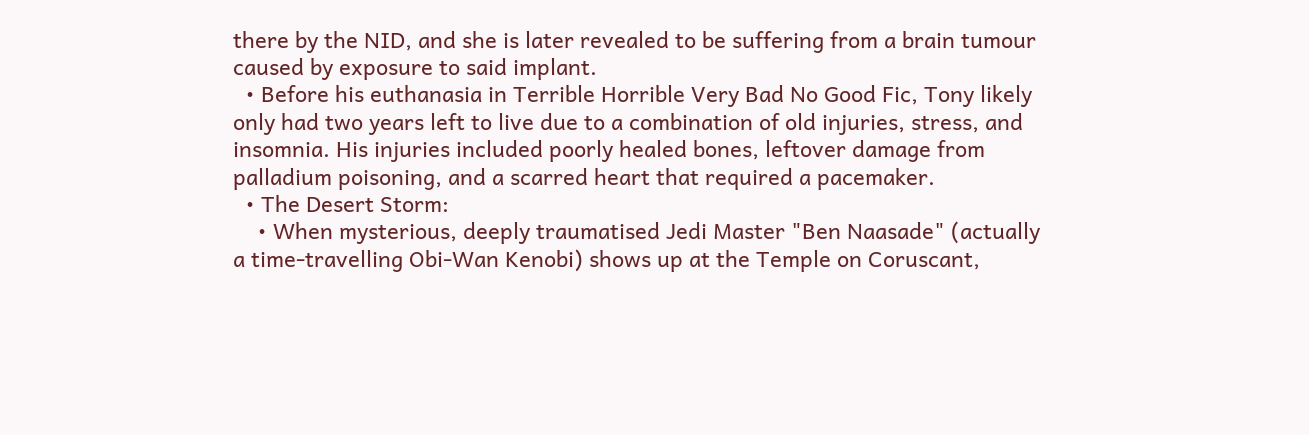there by the NID, and she is later revealed to be suffering from a brain tumour caused by exposure to said implant.
  • Before his euthanasia in Terrible Horrible Very Bad No Good Fic, Tony likely only had two years left to live due to a combination of old injuries, stress, and insomnia. His injuries included poorly healed bones, leftover damage from palladium poisoning, and a scarred heart that required a pacemaker.
  • The Desert Storm:
    • When mysterious, deeply traumatised Jedi Master "Ben Naasade" (actually a time-travelling Obi-Wan Kenobi) shows up at the Temple on Coruscant,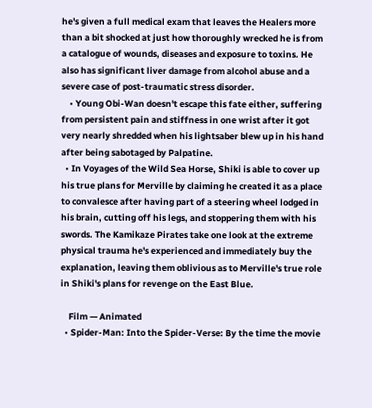he's given a full medical exam that leaves the Healers more than a bit shocked at just how thoroughly wrecked he is from a catalogue of wounds, diseases and exposure to toxins. He also has significant liver damage from alcohol abuse and a severe case of post-traumatic stress disorder.
    • Young Obi-Wan doesn't escape this fate either, suffering from persistent pain and stiffness in one wrist after it got very nearly shredded when his lightsaber blew up in his hand after being sabotaged by Palpatine.
  • In Voyages of the Wild Sea Horse, Shiki is able to cover up his true plans for Merville by claiming he created it as a place to convalesce after having part of a steering wheel lodged in his brain, cutting off his legs, and stoppering them with his swords. The Kamikaze Pirates take one look at the extreme physical trauma he's experienced and immediately buy the explanation, leaving them oblivious as to Merville's true role in Shiki's plans for revenge on the East Blue.

    Film — Animated
  • Spider-Man: Into the Spider-Verse: By the time the movie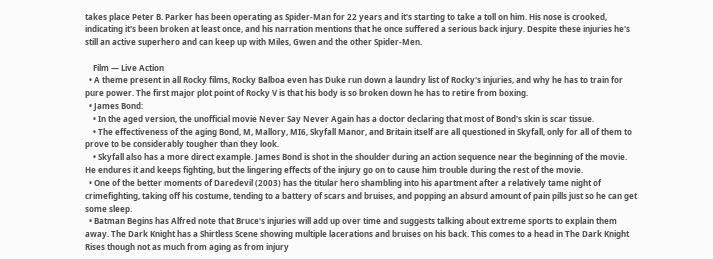takes place Peter B. Parker has been operating as Spider-Man for 22 years and it's starting to take a toll on him. His nose is crooked, indicating it's been broken at least once, and his narration mentions that he once suffered a serious back injury. Despite these injuries he's still an active superhero and can keep up with Miles, Gwen and the other Spider-Men.

    Film — Live Action
  • A theme present in all Rocky films, Rocky Balboa even has Duke run down a laundry list of Rocky's injuries, and why he has to train for pure power. The first major plot point of Rocky V is that his body is so broken down he has to retire from boxing.
  • James Bond:
    • In the aged version, the unofficial movie Never Say Never Again has a doctor declaring that most of Bond's skin is scar tissue.
    • The effectiveness of the aging Bond, M, Mallory, MI6, Skyfall Manor, and Britain itself are all questioned in Skyfall, only for all of them to prove to be considerably tougher than they look.
    • Skyfall also has a more direct example. James Bond is shot in the shoulder during an action sequence near the beginning of the movie. He endures it and keeps fighting, but the lingering effects of the injury go on to cause him trouble during the rest of the movie.
  • One of the better moments of Daredevil (2003) has the titular hero shambling into his apartment after a relatively tame night of crimefighting, taking off his costume, tending to a battery of scars and bruises, and popping an absurd amount of pain pills just so he can get some sleep.
  • Batman Begins has Alfred note that Bruce's injuries will add up over time and suggests talking about extreme sports to explain them away. The Dark Knight has a Shirtless Scene showing multiple lacerations and bruises on his back. This comes to a head in The Dark Knight Rises though not as much from aging as from injury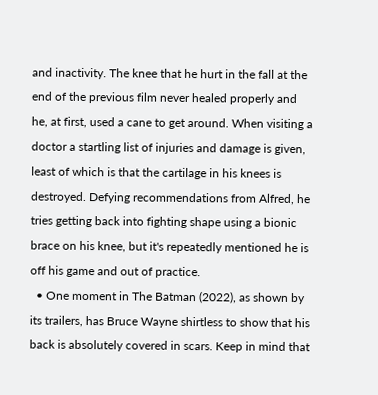and inactivity. The knee that he hurt in the fall at the end of the previous film never healed properly and he, at first, used a cane to get around. When visiting a doctor a startling list of injuries and damage is given, least of which is that the cartilage in his knees is destroyed. Defying recommendations from Alfred, he tries getting back into fighting shape using a bionic brace on his knee, but it's repeatedly mentioned he is off his game and out of practice.
  • One moment in The Batman (2022), as shown by its trailers, has Bruce Wayne shirtless to show that his back is absolutely covered in scars. Keep in mind that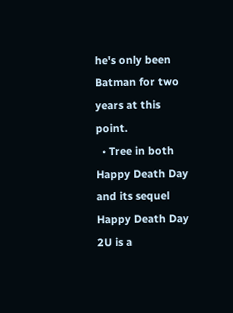he's only been Batman for two years at this point.
  • Tree in both Happy Death Day and its sequel Happy Death Day 2U is a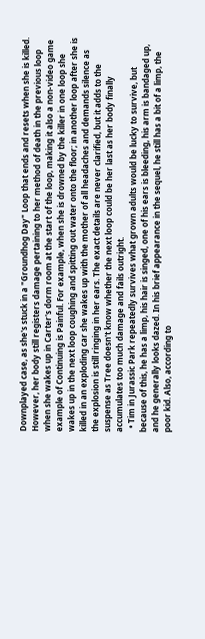Downplayed case, as she's stuck in a "Groundhog Day" Loop that ends and resets when she is killed. However, her body still registers damage pertaining to her method of death in the previous loop when she wakes up in Carter's dorm room at the start of the loop, making it also a non-video game example of Continuing is Painful. For example, when she is drowned by the killer in one loop she wakes up in the next loop coughing and spitting out water onto the floor; in another loop after she is killed in an exploding car she wakes up with the mother of all headaches and demands silence as the explosion is still ringing in her ears. The exact details are never clarified, but it adds to the suspense as Tree doesn't know whether the next loop could be her last as her body finally accumulates too much damage and fails outright.
  • Tim in Jurassic Park repeatedly survives what grown adults would be lucky to survive, but because of this, he has a limp, his hair is singed, one of his ears is bleeding, his arm is bandaged up, and he generally looks dazed. In his brief appearance in the sequel, he still has a bit of a limp, the poor kid. Also, according to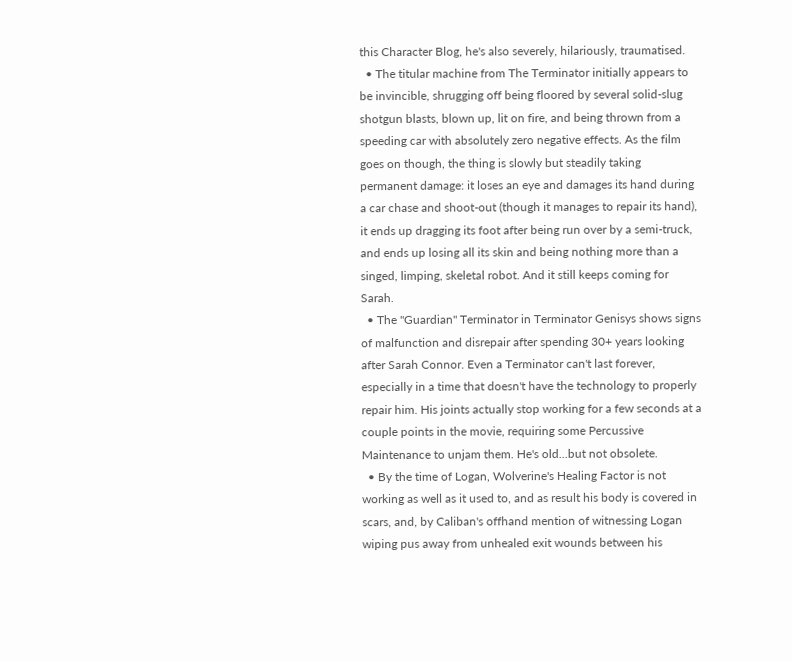this Character Blog, he's also severely, hilariously, traumatised.
  • The titular machine from The Terminator initially appears to be invincible, shrugging off being floored by several solid-slug shotgun blasts, blown up, lit on fire, and being thrown from a speeding car with absolutely zero negative effects. As the film goes on though, the thing is slowly but steadily taking permanent damage: it loses an eye and damages its hand during a car chase and shoot-out (though it manages to repair its hand), it ends up dragging its foot after being run over by a semi-truck, and ends up losing all its skin and being nothing more than a singed, limping, skeletal robot. And it still keeps coming for Sarah.
  • The "Guardian" Terminator in Terminator Genisys shows signs of malfunction and disrepair after spending 30+ years looking after Sarah Connor. Even a Terminator can't last forever, especially in a time that doesn't have the technology to properly repair him. His joints actually stop working for a few seconds at a couple points in the movie, requiring some Percussive Maintenance to unjam them. He's old...but not obsolete.
  • By the time of Logan, Wolverine's Healing Factor is not working as well as it used to, and as result his body is covered in scars, and, by Caliban's offhand mention of witnessing Logan wiping pus away from unhealed exit wounds between his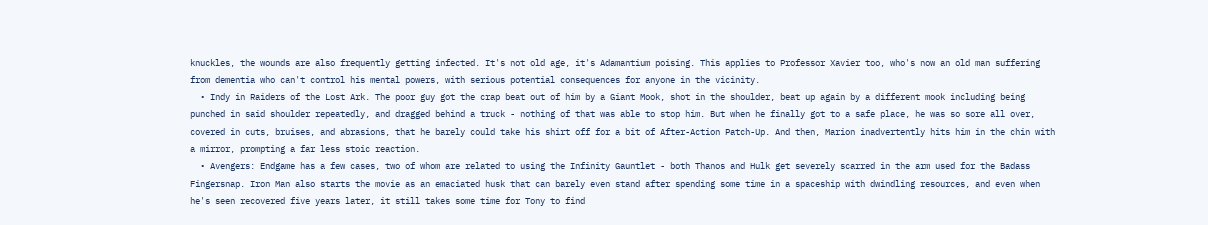knuckles, the wounds are also frequently getting infected. It's not old age, it's Adamantium poising. This applies to Professor Xavier too, who's now an old man suffering from dementia who can't control his mental powers, with serious potential consequences for anyone in the vicinity.
  • Indy in Raiders of the Lost Ark. The poor guy got the crap beat out of him by a Giant Mook, shot in the shoulder, beat up again by a different mook including being punched in said shoulder repeatedly, and dragged behind a truck - nothing of that was able to stop him. But when he finally got to a safe place, he was so sore all over, covered in cuts, bruises, and abrasions, that he barely could take his shirt off for a bit of After-Action Patch-Up. And then, Marion inadvertently hits him in the chin with a mirror, prompting a far less stoic reaction.
  • Avengers: Endgame has a few cases, two of whom are related to using the Infinity Gauntlet - both Thanos and Hulk get severely scarred in the arm used for the Badass Fingersnap. Iron Man also starts the movie as an emaciated husk that can barely even stand after spending some time in a spaceship with dwindling resources, and even when he's seen recovered five years later, it still takes some time for Tony to find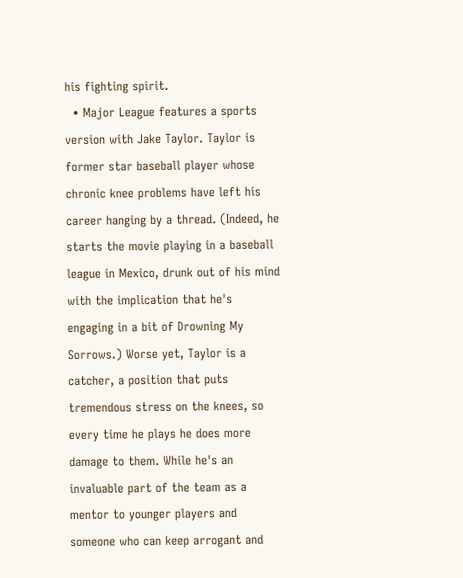his fighting spirit.
  • Major League features a sports version with Jake Taylor. Taylor is former star baseball player whose chronic knee problems have left his career hanging by a thread. (Indeed, he starts the movie playing in a baseball league in Mexico, drunk out of his mind with the implication that he's engaging in a bit of Drowning My Sorrows.) Worse yet, Taylor is a catcher, a position that puts tremendous stress on the knees, so every time he plays he does more damage to them. While he's an invaluable part of the team as a mentor to younger players and someone who can keep arrogant and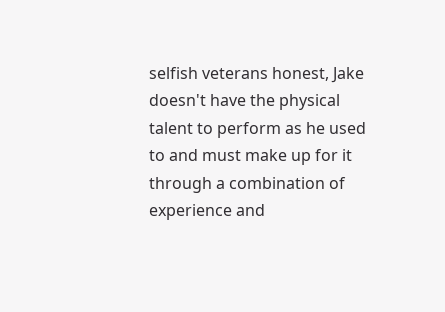selfish veterans honest, Jake doesn't have the physical talent to perform as he used to and must make up for it through a combination of experience and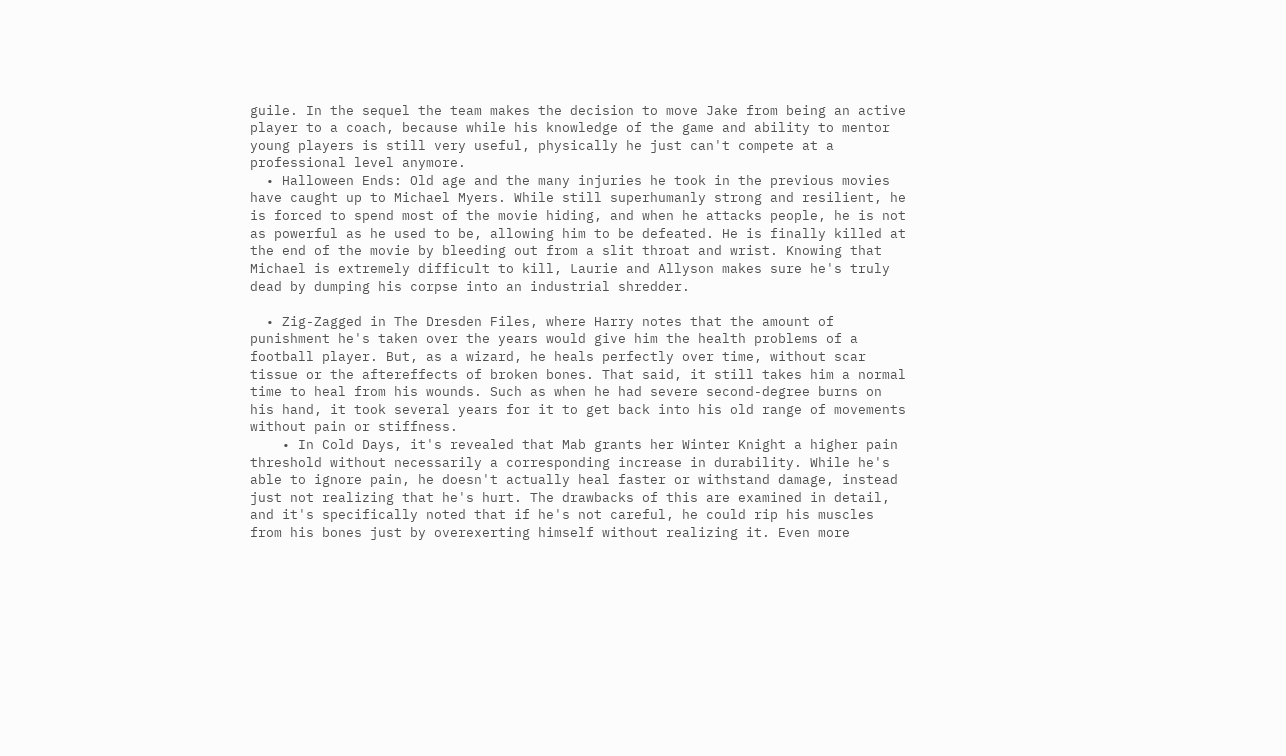guile. In the sequel the team makes the decision to move Jake from being an active player to a coach, because while his knowledge of the game and ability to mentor young players is still very useful, physically he just can't compete at a professional level anymore.
  • Halloween Ends: Old age and the many injuries he took in the previous movies have caught up to Michael Myers. While still superhumanly strong and resilient, he is forced to spend most of the movie hiding, and when he attacks people, he is not as powerful as he used to be, allowing him to be defeated. He is finally killed at the end of the movie by bleeding out from a slit throat and wrist. Knowing that Michael is extremely difficult to kill, Laurie and Allyson makes sure he's truly dead by dumping his corpse into an industrial shredder.

  • Zig-Zagged in The Dresden Files, where Harry notes that the amount of punishment he's taken over the years would give him the health problems of a football player. But, as a wizard, he heals perfectly over time, without scar tissue or the aftereffects of broken bones. That said, it still takes him a normal time to heal from his wounds. Such as when he had severe second-degree burns on his hand, it took several years for it to get back into his old range of movements without pain or stiffness.
    • In Cold Days, it's revealed that Mab grants her Winter Knight a higher pain threshold without necessarily a corresponding increase in durability. While he's able to ignore pain, he doesn't actually heal faster or withstand damage, instead just not realizing that he's hurt. The drawbacks of this are examined in detail, and it's specifically noted that if he's not careful, he could rip his muscles from his bones just by overexerting himself without realizing it. Even more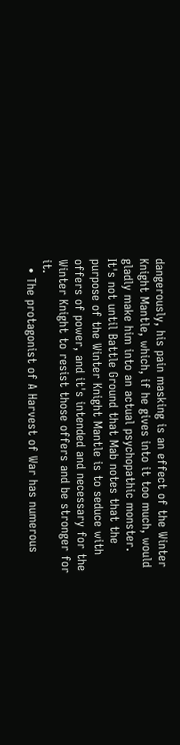dangerously, his pain masking is an effect of the Winter Knight Mantle, which, if he gives into it too much, would gladly make him into an actual psychopathic monster. It's not until Battle Ground that Mab notes that the purpose of the Winter Knight Mantle is to seduce with offers of power, and it's intended and necessary for the Winter Knight to resist those offers and be stronger for it.
  • The protagonist of A Harvest of War has numerous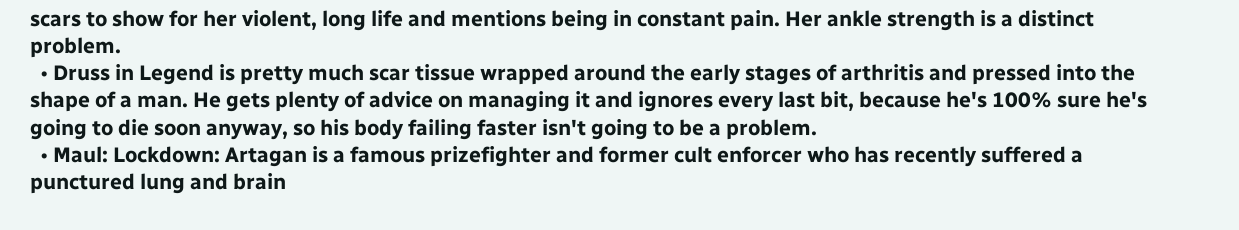scars to show for her violent, long life and mentions being in constant pain. Her ankle strength is a distinct problem.
  • Druss in Legend is pretty much scar tissue wrapped around the early stages of arthritis and pressed into the shape of a man. He gets plenty of advice on managing it and ignores every last bit, because he's 100% sure he's going to die soon anyway, so his body failing faster isn't going to be a problem.
  • Maul: Lockdown: Artagan is a famous prizefighter and former cult enforcer who has recently suffered a punctured lung and brain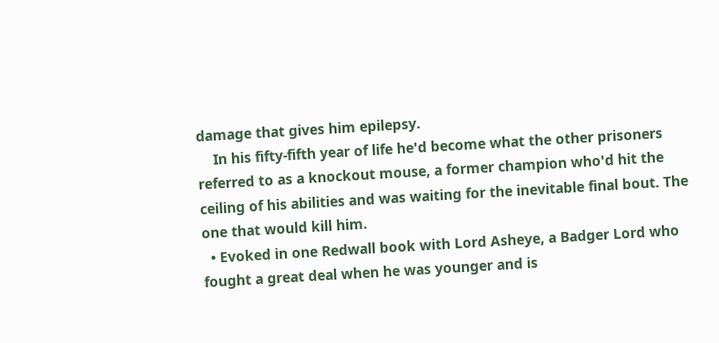damage that gives him epilepsy.
    In his fifty-fifth year of life he'd become what the other prisoners referred to as a knockout mouse, a former champion who'd hit the ceiling of his abilities and was waiting for the inevitable final bout. The one that would kill him.
  • Evoked in one Redwall book with Lord Asheye, a Badger Lord who fought a great deal when he was younger and is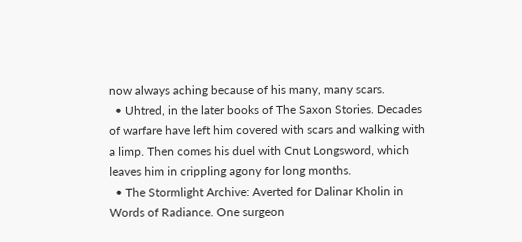now always aching because of his many, many scars.
  • Uhtred, in the later books of The Saxon Stories. Decades of warfare have left him covered with scars and walking with a limp. Then comes his duel with Cnut Longsword, which leaves him in crippling agony for long months.
  • The Stormlight Archive: Averted for Dalinar Kholin in Words of Radiance. One surgeon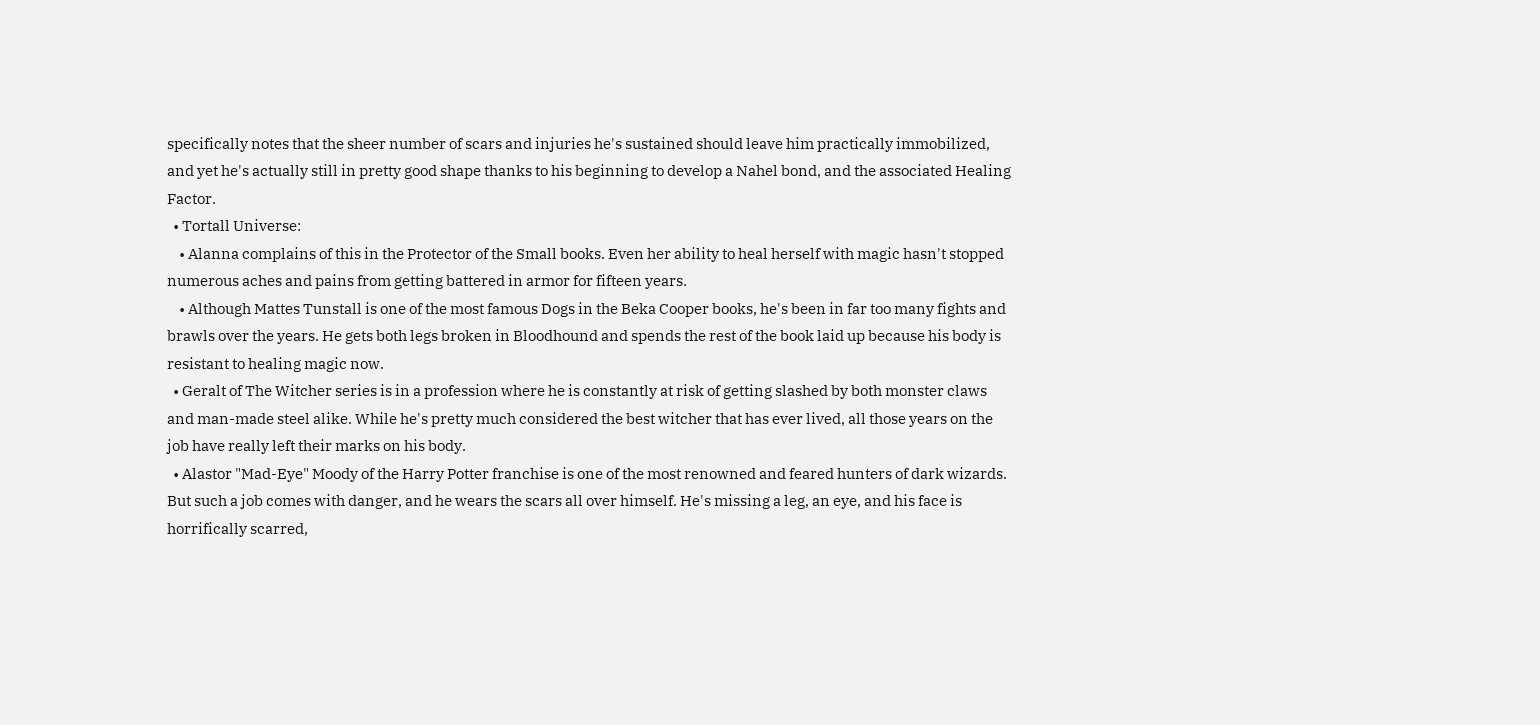specifically notes that the sheer number of scars and injuries he's sustained should leave him practically immobilized, and yet he's actually still in pretty good shape thanks to his beginning to develop a Nahel bond, and the associated Healing Factor.
  • Tortall Universe:
    • Alanna complains of this in the Protector of the Small books. Even her ability to heal herself with magic hasn't stopped numerous aches and pains from getting battered in armor for fifteen years.
    • Although Mattes Tunstall is one of the most famous Dogs in the Beka Cooper books, he's been in far too many fights and brawls over the years. He gets both legs broken in Bloodhound and spends the rest of the book laid up because his body is resistant to healing magic now.
  • Geralt of The Witcher series is in a profession where he is constantly at risk of getting slashed by both monster claws and man-made steel alike. While he's pretty much considered the best witcher that has ever lived, all those years on the job have really left their marks on his body.
  • Alastor "Mad-Eye" Moody of the Harry Potter franchise is one of the most renowned and feared hunters of dark wizards. But such a job comes with danger, and he wears the scars all over himself. He's missing a leg, an eye, and his face is horrifically scarred,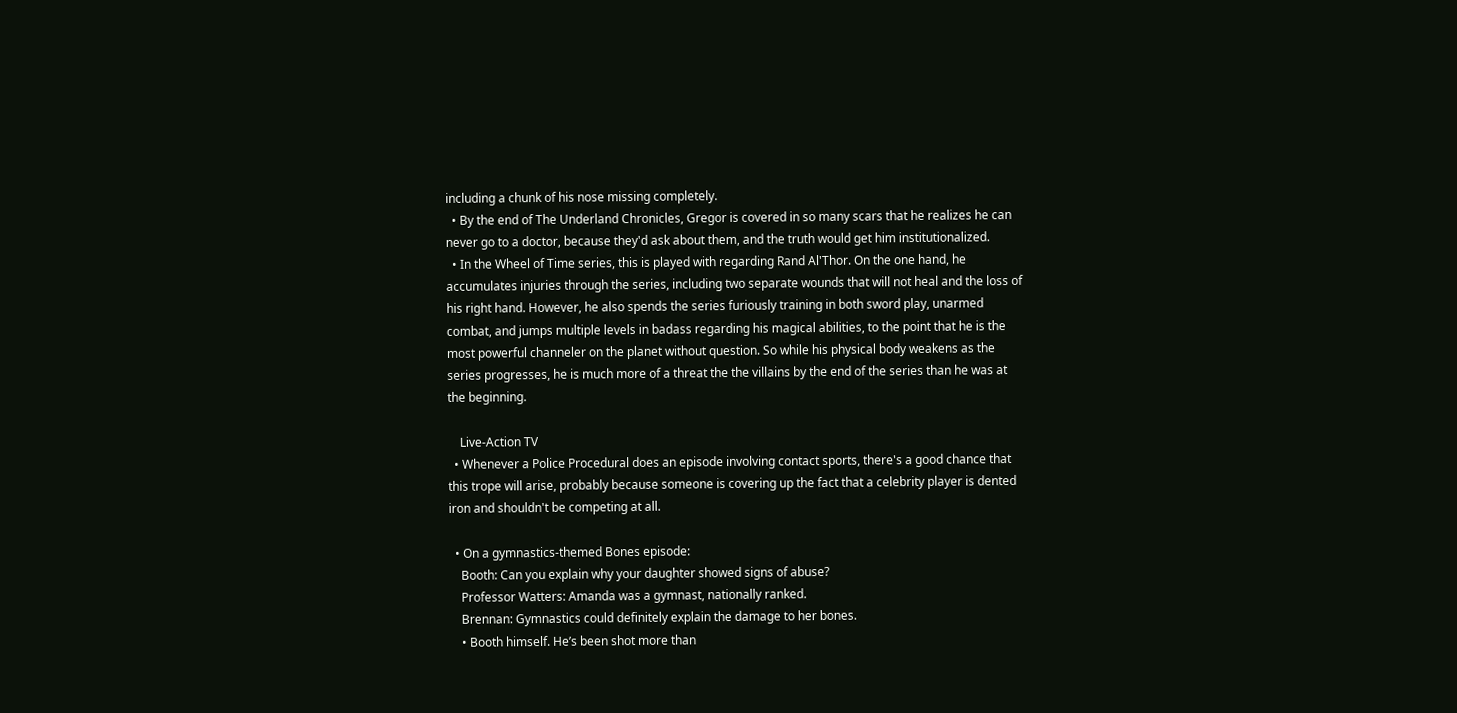including a chunk of his nose missing completely.
  • By the end of The Underland Chronicles, Gregor is covered in so many scars that he realizes he can never go to a doctor, because they'd ask about them, and the truth would get him institutionalized.
  • In the Wheel of Time series, this is played with regarding Rand Al'Thor. On the one hand, he accumulates injuries through the series, including two separate wounds that will not heal and the loss of his right hand. However, he also spends the series furiously training in both sword play, unarmed combat, and jumps multiple levels in badass regarding his magical abilities, to the point that he is the most powerful channeler on the planet without question. So while his physical body weakens as the series progresses, he is much more of a threat the the villains by the end of the series than he was at the beginning.

    Live-Action TV
  • Whenever a Police Procedural does an episode involving contact sports, there's a good chance that this trope will arise, probably because someone is covering up the fact that a celebrity player is dented iron and shouldn't be competing at all.

  • On a gymnastics-themed Bones episode:
    Booth: Can you explain why your daughter showed signs of abuse?
    Professor Watters: Amanda was a gymnast, nationally ranked.
    Brennan: Gymnastics could definitely explain the damage to her bones.
    • Booth himself. He’s been shot more than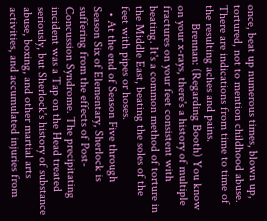once, beat up numerous times, blown up, tortured, not to mention childhood abuse. There are indications from time to time of the resulting aches and pains.
      Brennan: (Regarding Booth) You know on your x-rays, there's a history of multiple fractures on your feet consistent with beating. It's a common method of torture in the Middle East, beating the soles of the feet with pipes or hoses.
  • At the end of Season Five through Season Six of Elementary, Sherlock is suffering from the effects of Post-Concussion Syndrome. The precipitating incident was a Tap on the Head treated seriously, but Sherlock's history of substance abuse, boxing, and other martial arts activities, and accumulated injuries from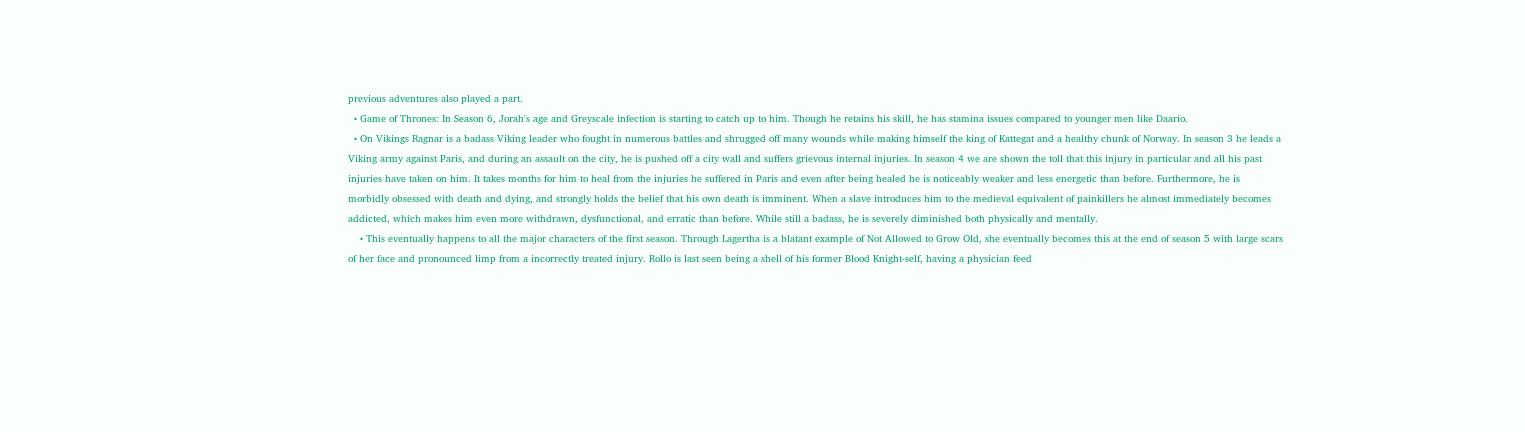previous adventures also played a part.
  • Game of Thrones: In Season 6, Jorah's age and Greyscale infection is starting to catch up to him. Though he retains his skill, he has stamina issues compared to younger men like Daario.
  • On Vikings Ragnar is a badass Viking leader who fought in numerous battles and shrugged off many wounds while making himself the king of Kattegat and a healthy chunk of Norway. In season 3 he leads a Viking army against Paris, and during an assault on the city, he is pushed off a city wall and suffers grievous internal injuries. In season 4 we are shown the toll that this injury in particular and all his past injuries have taken on him. It takes months for him to heal from the injuries he suffered in Paris and even after being healed he is noticeably weaker and less energetic than before. Furthermore, he is morbidly obsessed with death and dying, and strongly holds the belief that his own death is imminent. When a slave introduces him to the medieval equivalent of painkillers he almost immediately becomes addicted, which makes him even more withdrawn, dysfunctional, and erratic than before. While still a badass, he is severely diminished both physically and mentally.
    • This eventually happens to all the major characters of the first season. Through Lagertha is a blatant example of Not Allowed to Grow Old, she eventually becomes this at the end of season 5 with large scars of her face and pronounced limp from a incorrectly treated injury. Rollo is last seen being a shell of his former Blood Knight-self, having a physician feed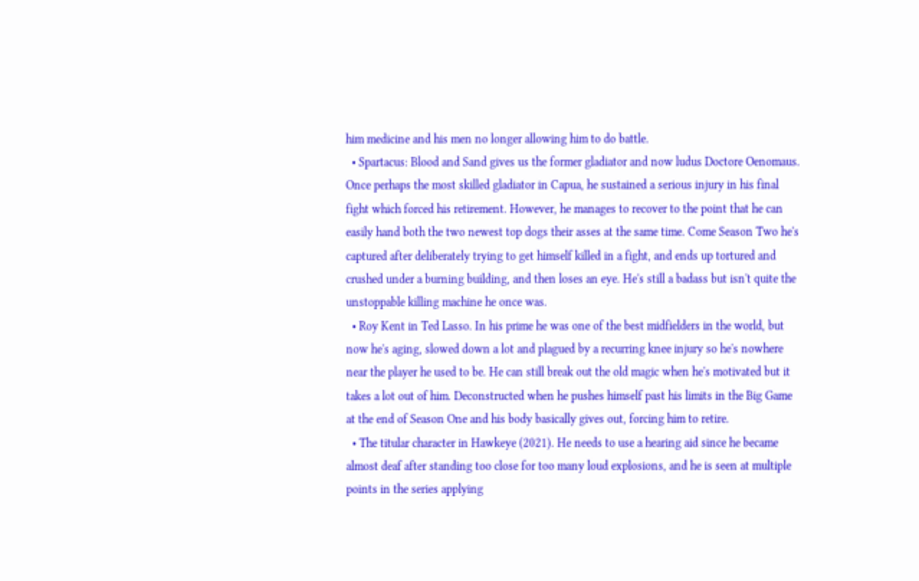him medicine and his men no longer allowing him to do battle.
  • Spartacus: Blood and Sand gives us the former gladiator and now ludus Doctore Oenomaus. Once perhaps the most skilled gladiator in Capua, he sustained a serious injury in his final fight which forced his retirement. However, he manages to recover to the point that he can easily hand both the two newest top dogs their asses at the same time. Come Season Two he's captured after deliberately trying to get himself killed in a fight, and ends up tortured and crushed under a burning building, and then loses an eye. He's still a badass but isn't quite the unstoppable killing machine he once was.
  • Roy Kent in Ted Lasso. In his prime he was one of the best midfielders in the world, but now he's aging, slowed down a lot and plagued by a recurring knee injury so he's nowhere near the player he used to be. He can still break out the old magic when he's motivated but it takes a lot out of him. Deconstructed when he pushes himself past his limits in the Big Game at the end of Season One and his body basically gives out, forcing him to retire.
  • The titular character in Hawkeye (2021). He needs to use a hearing aid since he became almost deaf after standing too close for too many loud explosions, and he is seen at multiple points in the series applying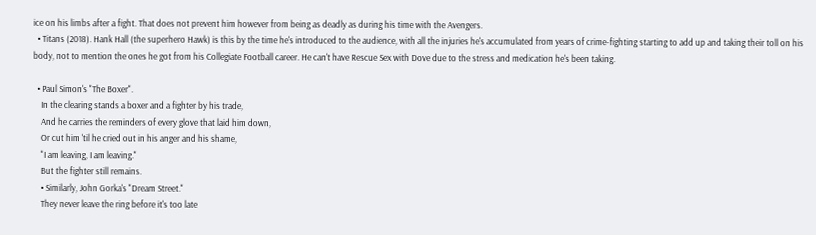ice on his limbs after a fight. That does not prevent him however from being as deadly as during his time with the Avengers.
  • Titans (2018). Hank Hall (the superhero Hawk) is this by the time he's introduced to the audience, with all the injuries he's accumulated from years of crime-fighting starting to add up and taking their toll on his body, not to mention the ones he got from his Collegiate Football career. He can't have Rescue Sex with Dove due to the stress and medication he's been taking.

  • Paul Simon's "The Boxer".
    In the clearing stands a boxer and a fighter by his trade,
    And he carries the reminders of every glove that laid him down,
    Or cut him 'til he cried out in his anger and his shame,
    "I am leaving, I am leaving."
    But the fighter still remains.
    • Similarly, John Gorka's "Dream Street."
    They never leave the ring before it's too late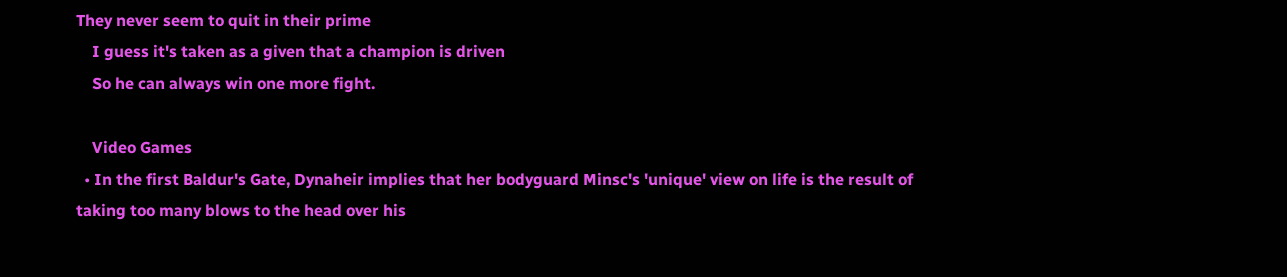They never seem to quit in their prime
    I guess it's taken as a given that a champion is driven
    So he can always win one more fight.

    Video Games
  • In the first Baldur's Gate, Dynaheir implies that her bodyguard Minsc's 'unique' view on life is the result of taking too many blows to the head over his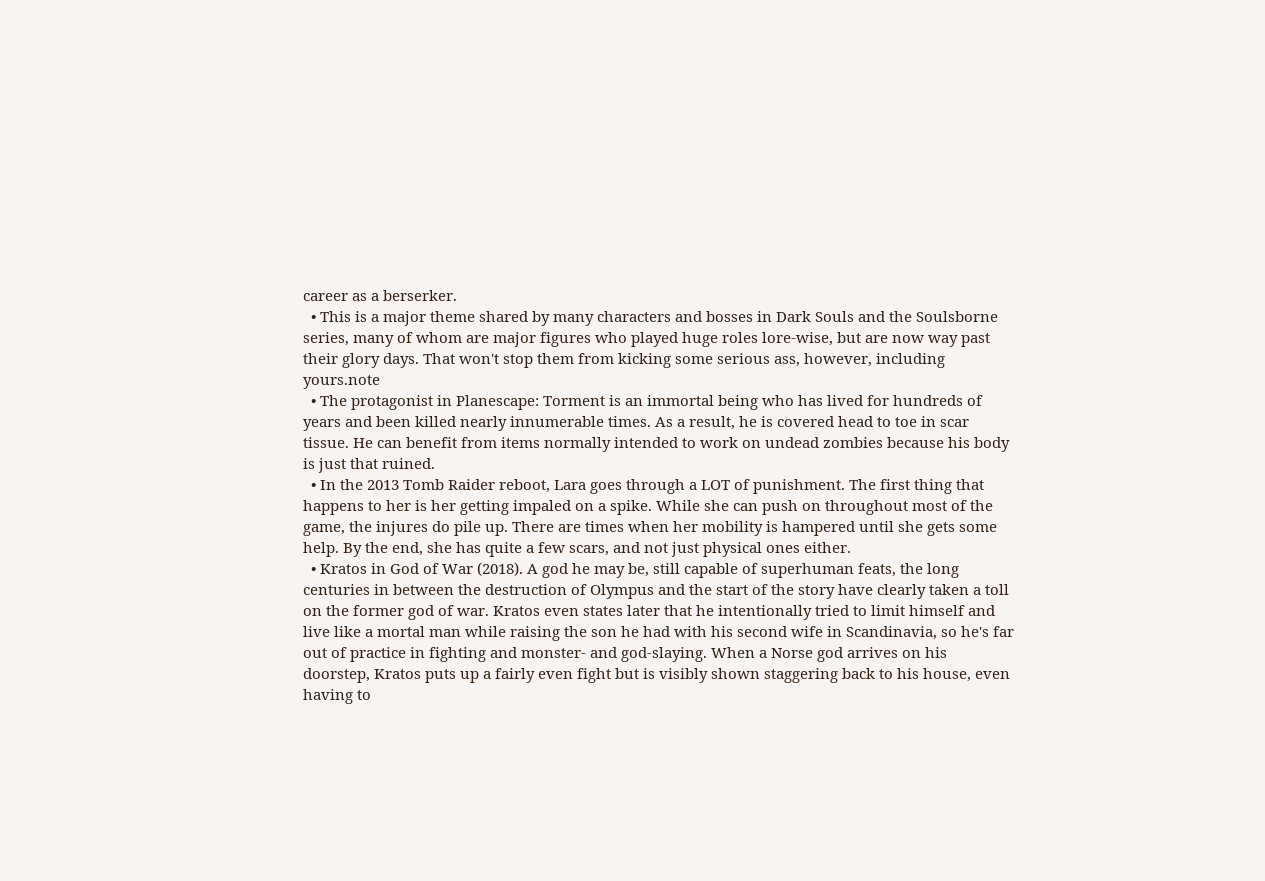career as a berserker.
  • This is a major theme shared by many characters and bosses in Dark Souls and the Soulsborne series, many of whom are major figures who played huge roles lore-wise, but are now way past their glory days. That won't stop them from kicking some serious ass, however, including yours.note
  • The protagonist in Planescape: Torment is an immortal being who has lived for hundreds of years and been killed nearly innumerable times. As a result, he is covered head to toe in scar tissue. He can benefit from items normally intended to work on undead zombies because his body is just that ruined.
  • In the 2013 Tomb Raider reboot, Lara goes through a LOT of punishment. The first thing that happens to her is her getting impaled on a spike. While she can push on throughout most of the game, the injures do pile up. There are times when her mobility is hampered until she gets some help. By the end, she has quite a few scars, and not just physical ones either.
  • Kratos in God of War (2018). A god he may be, still capable of superhuman feats, the long centuries in between the destruction of Olympus and the start of the story have clearly taken a toll on the former god of war. Kratos even states later that he intentionally tried to limit himself and live like a mortal man while raising the son he had with his second wife in Scandinavia, so he's far out of practice in fighting and monster- and god-slaying. When a Norse god arrives on his doorstep, Kratos puts up a fairly even fight but is visibly shown staggering back to his house, even having to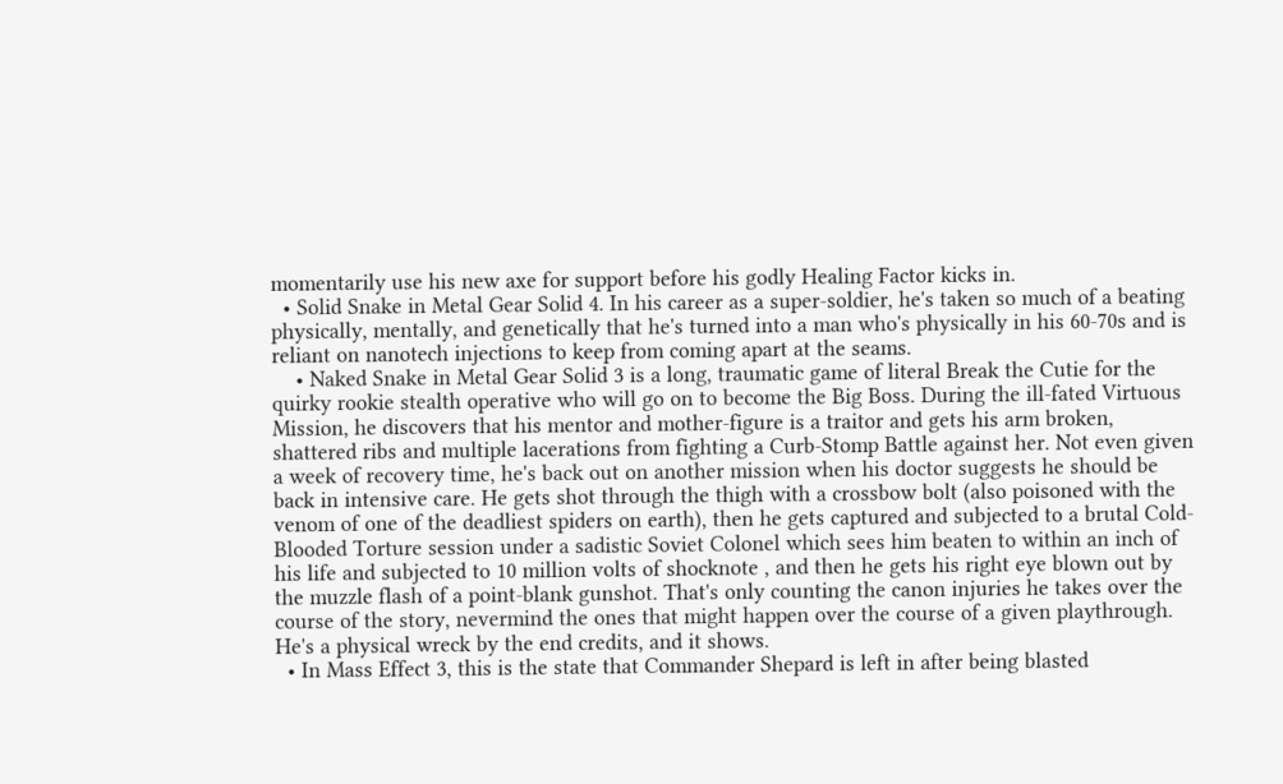momentarily use his new axe for support before his godly Healing Factor kicks in.
  • Solid Snake in Metal Gear Solid 4. In his career as a super-soldier, he's taken so much of a beating physically, mentally, and genetically that he's turned into a man who's physically in his 60-70s and is reliant on nanotech injections to keep from coming apart at the seams.
    • Naked Snake in Metal Gear Solid 3 is a long, traumatic game of literal Break the Cutie for the quirky rookie stealth operative who will go on to become the Big Boss. During the ill-fated Virtuous Mission, he discovers that his mentor and mother-figure is a traitor and gets his arm broken, shattered ribs and multiple lacerations from fighting a Curb-Stomp Battle against her. Not even given a week of recovery time, he's back out on another mission when his doctor suggests he should be back in intensive care. He gets shot through the thigh with a crossbow bolt (also poisoned with the venom of one of the deadliest spiders on earth), then he gets captured and subjected to a brutal Cold-Blooded Torture session under a sadistic Soviet Colonel which sees him beaten to within an inch of his life and subjected to 10 million volts of shocknote , and then he gets his right eye blown out by the muzzle flash of a point-blank gunshot. That's only counting the canon injuries he takes over the course of the story, nevermind the ones that might happen over the course of a given playthrough. He's a physical wreck by the end credits, and it shows.
  • In Mass Effect 3, this is the state that Commander Shepard is left in after being blasted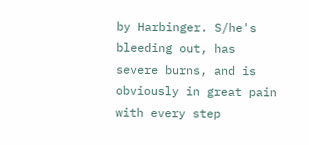by Harbinger. S/he's bleeding out, has severe burns, and is obviously in great pain with every step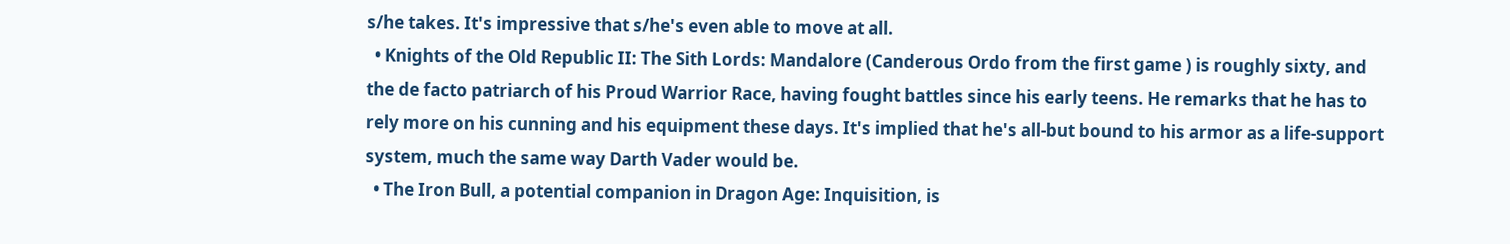s/he takes. It's impressive that s/he's even able to move at all.
  • Knights of the Old Republic II: The Sith Lords: Mandalore (Canderous Ordo from the first game ) is roughly sixty, and the de facto patriarch of his Proud Warrior Race, having fought battles since his early teens. He remarks that he has to rely more on his cunning and his equipment these days. It's implied that he's all-but bound to his armor as a life-support system, much the same way Darth Vader would be.
  • The Iron Bull, a potential companion in Dragon Age: Inquisition, is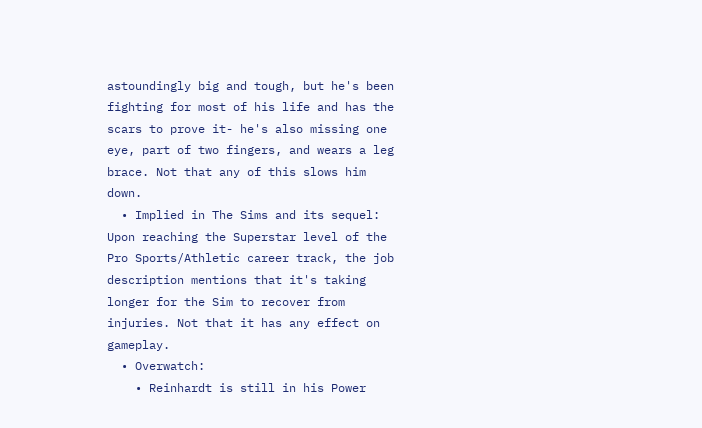astoundingly big and tough, but he's been fighting for most of his life and has the scars to prove it- he's also missing one eye, part of two fingers, and wears a leg brace. Not that any of this slows him down.
  • Implied in The Sims and its sequel: Upon reaching the Superstar level of the Pro Sports/Athletic career track, the job description mentions that it's taking longer for the Sim to recover from injuries. Not that it has any effect on gameplay.
  • Overwatch:
    • Reinhardt is still in his Power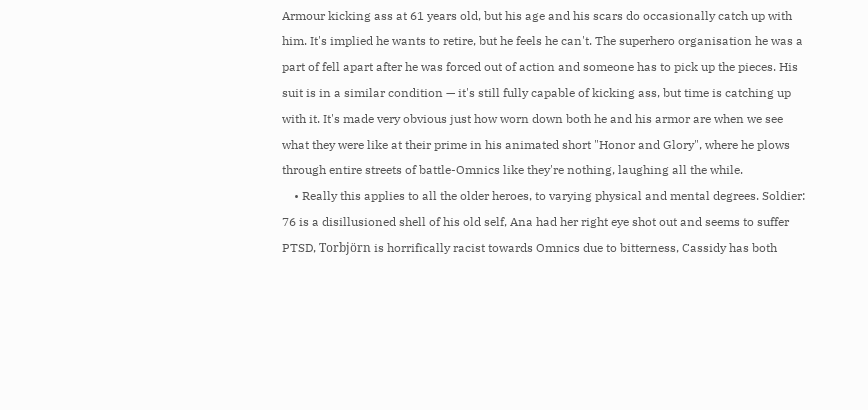Armour kicking ass at 61 years old, but his age and his scars do occasionally catch up with him. It's implied he wants to retire, but he feels he can't. The superhero organisation he was a part of fell apart after he was forced out of action and someone has to pick up the pieces. His suit is in a similar condition — it's still fully capable of kicking ass, but time is catching up with it. It's made very obvious just how worn down both he and his armor are when we see what they were like at their prime in his animated short "Honor and Glory", where he plows through entire streets of battle-Omnics like they're nothing, laughing all the while.
    • Really this applies to all the older heroes, to varying physical and mental degrees. Soldier: 76 is a disillusioned shell of his old self, Ana had her right eye shot out and seems to suffer PTSD, Torbjörn is horrifically racist towards Omnics due to bitterness, Cassidy has both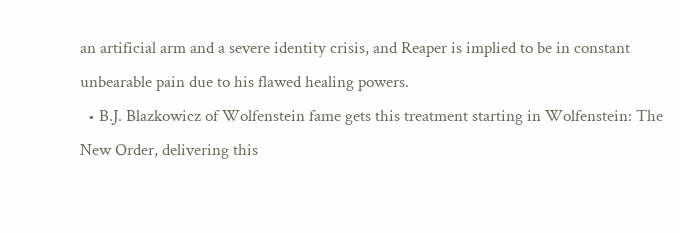an artificial arm and a severe identity crisis, and Reaper is implied to be in constant unbearable pain due to his flawed healing powers.
  • B.J. Blazkowicz of Wolfenstein fame gets this treatment starting in Wolfenstein: The New Order, delivering this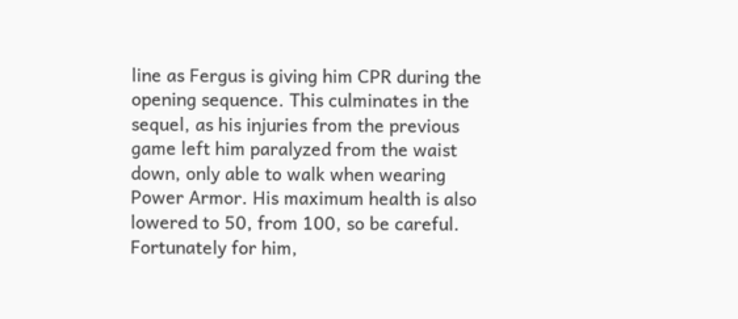line as Fergus is giving him CPR during the opening sequence. This culminates in the sequel, as his injuries from the previous game left him paralyzed from the waist down, only able to walk when wearing Power Armor. His maximum health is also lowered to 50, from 100, so be careful. Fortunately for him,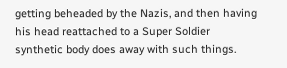getting beheaded by the Nazis, and then having his head reattached to a Super Soldier synthetic body does away with such things.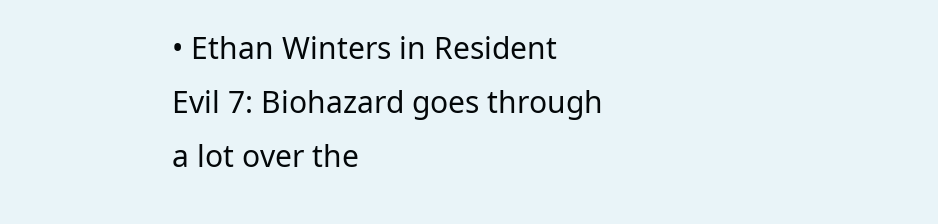• Ethan Winters in Resident Evil 7: Biohazard goes through a lot over the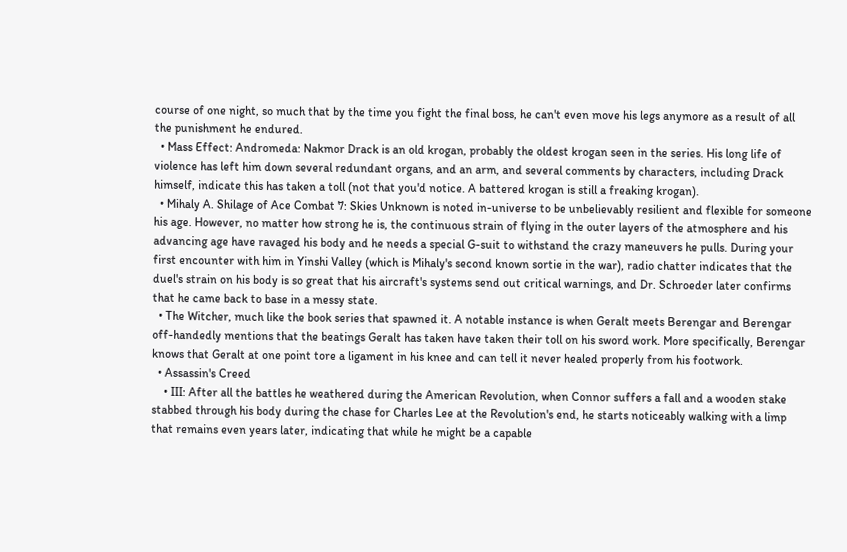course of one night, so much that by the time you fight the final boss, he can't even move his legs anymore as a result of all the punishment he endured.
  • Mass Effect: Andromeda: Nakmor Drack is an old krogan, probably the oldest krogan seen in the series. His long life of violence has left him down several redundant organs, and an arm, and several comments by characters, including Drack himself, indicate this has taken a toll (not that you'd notice. A battered krogan is still a freaking krogan).
  • Mihaly A. Shilage of Ace Combat 7: Skies Unknown is noted in-universe to be unbelievably resilient and flexible for someone his age. However, no matter how strong he is, the continuous strain of flying in the outer layers of the atmosphere and his advancing age have ravaged his body and he needs a special G-suit to withstand the crazy maneuvers he pulls. During your first encounter with him in Yinshi Valley (which is Mihaly's second known sortie in the war), radio chatter indicates that the duel's strain on his body is so great that his aircraft's systems send out critical warnings, and Dr. Schroeder later confirms that he came back to base in a messy state.
  • The Witcher, much like the book series that spawned it. A notable instance is when Geralt meets Berengar and Berengar off-handedly mentions that the beatings Geralt has taken have taken their toll on his sword work. More specifically, Berengar knows that Geralt at one point tore a ligament in his knee and can tell it never healed properly from his footwork.
  • Assassin's Creed
    • III: After all the battles he weathered during the American Revolution, when Connor suffers a fall and a wooden stake stabbed through his body during the chase for Charles Lee at the Revolution's end, he starts noticeably walking with a limp that remains even years later, indicating that while he might be a capable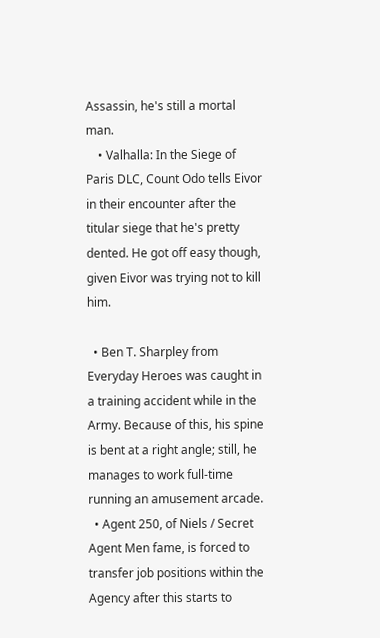Assassin, he's still a mortal man.
    • Valhalla: In the Siege of Paris DLC, Count Odo tells Eivor in their encounter after the titular siege that he's pretty dented. He got off easy though, given Eivor was trying not to kill him.

  • Ben T. Sharpley from Everyday Heroes was caught in a training accident while in the Army. Because of this, his spine is bent at a right angle; still, he manages to work full-time running an amusement arcade.
  • Agent 250, of Niels / Secret Agent Men fame, is forced to transfer job positions within the Agency after this starts to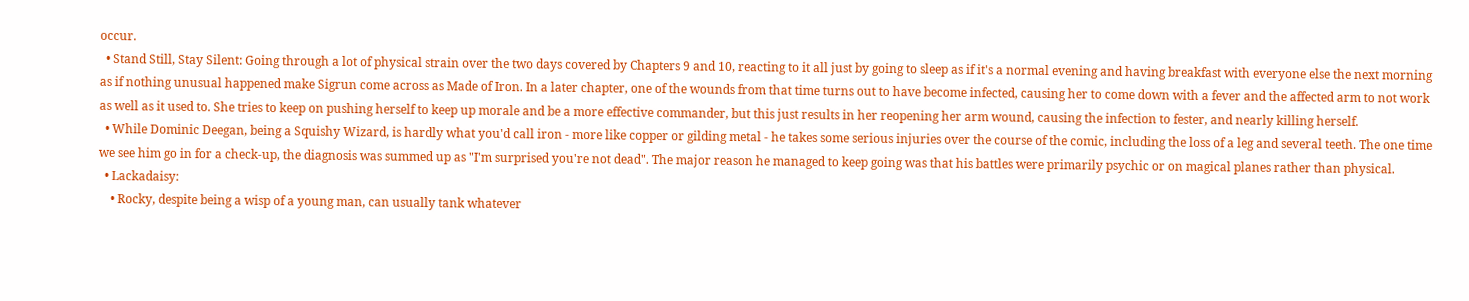occur.
  • Stand Still, Stay Silent: Going through a lot of physical strain over the two days covered by Chapters 9 and 10, reacting to it all just by going to sleep as if it's a normal evening and having breakfast with everyone else the next morning as if nothing unusual happened make Sigrun come across as Made of Iron. In a later chapter, one of the wounds from that time turns out to have become infected, causing her to come down with a fever and the affected arm to not work as well as it used to. She tries to keep on pushing herself to keep up morale and be a more effective commander, but this just results in her reopening her arm wound, causing the infection to fester, and nearly killing herself.
  • While Dominic Deegan, being a Squishy Wizard, is hardly what you'd call iron - more like copper or gilding metal - he takes some serious injuries over the course of the comic, including the loss of a leg and several teeth. The one time we see him go in for a check-up, the diagnosis was summed up as "I'm surprised you're not dead". The major reason he managed to keep going was that his battles were primarily psychic or on magical planes rather than physical.
  • Lackadaisy:
    • Rocky, despite being a wisp of a young man, can usually tank whatever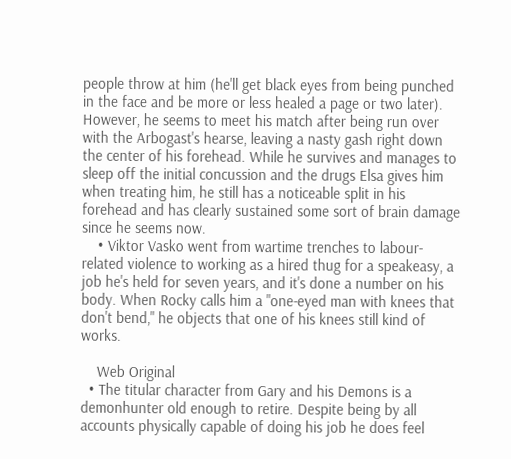people throw at him (he'll get black eyes from being punched in the face and be more or less healed a page or two later). However, he seems to meet his match after being run over with the Arbogast's hearse, leaving a nasty gash right down the center of his forehead. While he survives and manages to sleep off the initial concussion and the drugs Elsa gives him when treating him, he still has a noticeable split in his forehead and has clearly sustained some sort of brain damage since he seems now.
    • Viktor Vasko went from wartime trenches to labour-related violence to working as a hired thug for a speakeasy, a job he's held for seven years, and it's done a number on his body. When Rocky calls him a "one-eyed man with knees that don't bend," he objects that one of his knees still kind of works.

    Web Original
  • The titular character from Gary and his Demons is a demonhunter old enough to retire. Despite being by all accounts physically capable of doing his job he does feel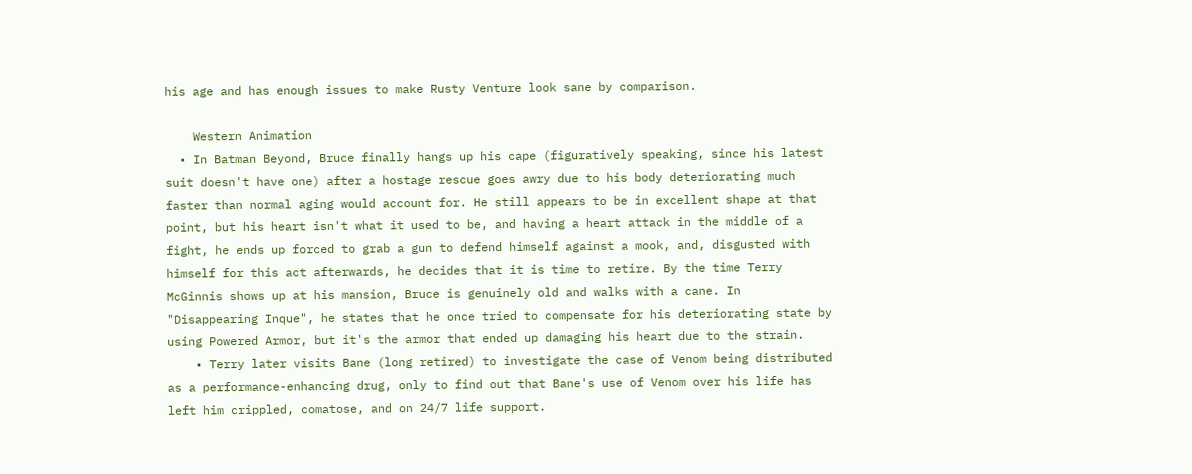his age and has enough issues to make Rusty Venture look sane by comparison.

    Western Animation
  • In Batman Beyond, Bruce finally hangs up his cape (figuratively speaking, since his latest suit doesn't have one) after a hostage rescue goes awry due to his body deteriorating much faster than normal aging would account for. He still appears to be in excellent shape at that point, but his heart isn't what it used to be, and having a heart attack in the middle of a fight, he ends up forced to grab a gun to defend himself against a mook, and, disgusted with himself for this act afterwards, he decides that it is time to retire. By the time Terry McGinnis shows up at his mansion, Bruce is genuinely old and walks with a cane. In "Disappearing Inque", he states that he once tried to compensate for his deteriorating state by using Powered Armor, but it's the armor that ended up damaging his heart due to the strain.
    • Terry later visits Bane (long retired) to investigate the case of Venom being distributed as a performance-enhancing drug, only to find out that Bane's use of Venom over his life has left him crippled, comatose, and on 24/7 life support.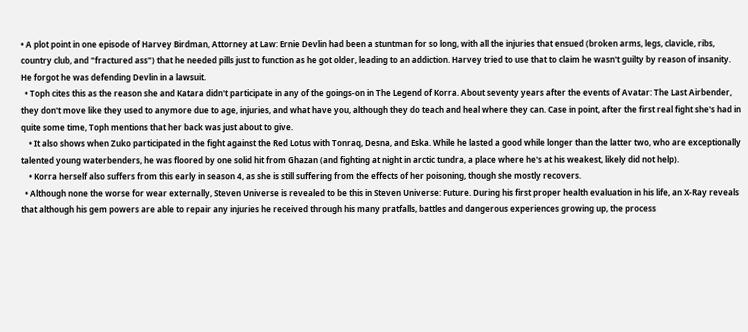• A plot point in one episode of Harvey Birdman, Attorney at Law: Ernie Devlin had been a stuntman for so long, with all the injuries that ensued (broken arms, legs, clavicle, ribs, country club, and "fractured ass") that he needed pills just to function as he got older, leading to an addiction. Harvey tried to use that to claim he wasn't guilty by reason of insanity. He forgot he was defending Devlin in a lawsuit.
  • Toph cites this as the reason she and Katara didn't participate in any of the goings-on in The Legend of Korra. About seventy years after the events of Avatar: The Last Airbender, they don't move like they used to anymore due to age, injuries, and what have you, although they do teach and heal where they can. Case in point, after the first real fight she's had in quite some time, Toph mentions that her back was just about to give.
    • It also shows when Zuko participated in the fight against the Red Lotus with Tonraq, Desna, and Eska. While he lasted a good while longer than the latter two, who are exceptionally talented young waterbenders, he was floored by one solid hit from Ghazan (and fighting at night in arctic tundra, a place where he's at his weakest, likely did not help).
    • Korra herself also suffers from this early in season 4, as she is still suffering from the effects of her poisoning, though she mostly recovers.
  • Although none the worse for wear externally, Steven Universe is revealed to be this in Steven Universe: Future. During his first proper health evaluation in his life, an X-Ray reveals that although his gem powers are able to repair any injuries he received through his many pratfalls, battles and dangerous experiences growing up, the process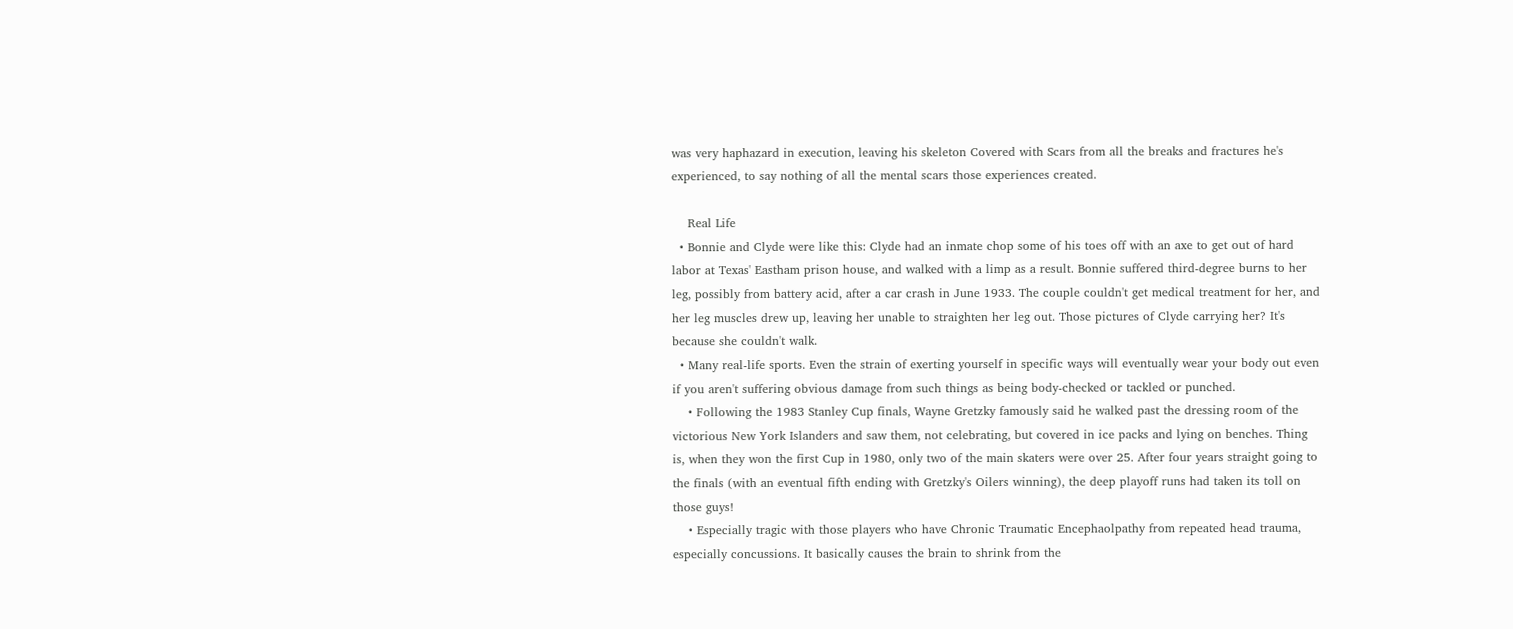was very haphazard in execution, leaving his skeleton Covered with Scars from all the breaks and fractures he's experienced, to say nothing of all the mental scars those experiences created.

    Real Life
  • Bonnie and Clyde were like this: Clyde had an inmate chop some of his toes off with an axe to get out of hard labor at Texas' Eastham prison house, and walked with a limp as a result. Bonnie suffered third-degree burns to her leg, possibly from battery acid, after a car crash in June 1933. The couple couldn't get medical treatment for her, and her leg muscles drew up, leaving her unable to straighten her leg out. Those pictures of Clyde carrying her? It's because she couldn't walk.
  • Many real-life sports. Even the strain of exerting yourself in specific ways will eventually wear your body out even if you aren't suffering obvious damage from such things as being body-checked or tackled or punched.
    • Following the 1983 Stanley Cup finals, Wayne Gretzky famously said he walked past the dressing room of the victorious New York Islanders and saw them, not celebrating, but covered in ice packs and lying on benches. Thing is, when they won the first Cup in 1980, only two of the main skaters were over 25. After four years straight going to the finals (with an eventual fifth ending with Gretzky's Oilers winning), the deep playoff runs had taken its toll on those guys!
    • Especially tragic with those players who have Chronic Traumatic Encephaolpathy from repeated head trauma, especially concussions. It basically causes the brain to shrink from the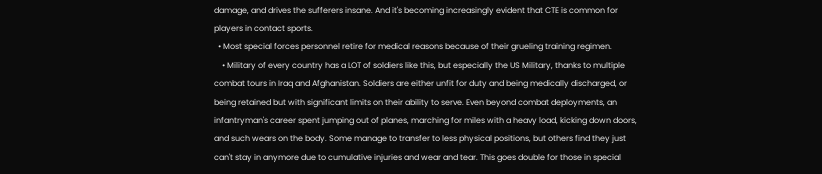damage, and drives the sufferers insane. And it's becoming increasingly evident that CTE is common for players in contact sports.
  • Most special forces personnel retire for medical reasons because of their grueling training regimen.
    • Military of every country has a LOT of soldiers like this, but especially the US Military, thanks to multiple combat tours in Iraq and Afghanistan. Soldiers are either unfit for duty and being medically discharged, or being retained but with significant limits on their ability to serve. Even beyond combat deployments, an infantryman's career spent jumping out of planes, marching for miles with a heavy load, kicking down doors, and such wears on the body. Some manage to transfer to less physical positions, but others find they just can't stay in anymore due to cumulative injuries and wear and tear. This goes double for those in special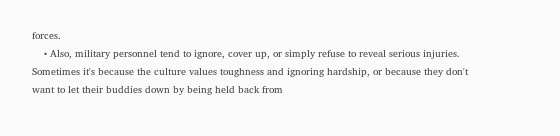forces.
    • Also, military personnel tend to ignore, cover up, or simply refuse to reveal serious injuries. Sometimes it's because the culture values toughness and ignoring hardship, or because they don't want to let their buddies down by being held back from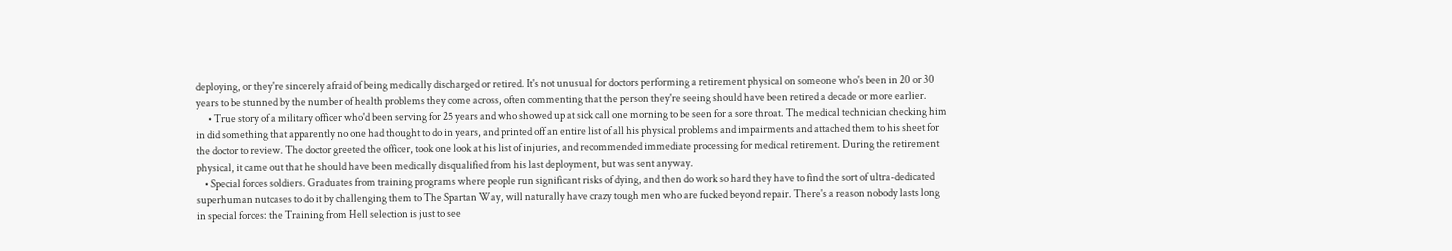deploying, or they're sincerely afraid of being medically discharged or retired. It's not unusual for doctors performing a retirement physical on someone who's been in 20 or 30 years to be stunned by the number of health problems they come across, often commenting that the person they're seeing should have been retired a decade or more earlier.
      • True story of a military officer who'd been serving for 25 years and who showed up at sick call one morning to be seen for a sore throat. The medical technician checking him in did something that apparently no one had thought to do in years, and printed off an entire list of all his physical problems and impairments and attached them to his sheet for the doctor to review. The doctor greeted the officer, took one look at his list of injuries, and recommended immediate processing for medical retirement. During the retirement physical, it came out that he should have been medically disqualified from his last deployment, but was sent anyway.
    • Special forces soldiers. Graduates from training programs where people run significant risks of dying, and then do work so hard they have to find the sort of ultra-dedicated superhuman nutcases to do it by challenging them to The Spartan Way, will naturally have crazy tough men who are fucked beyond repair. There's a reason nobody lasts long in special forces: the Training from Hell selection is just to see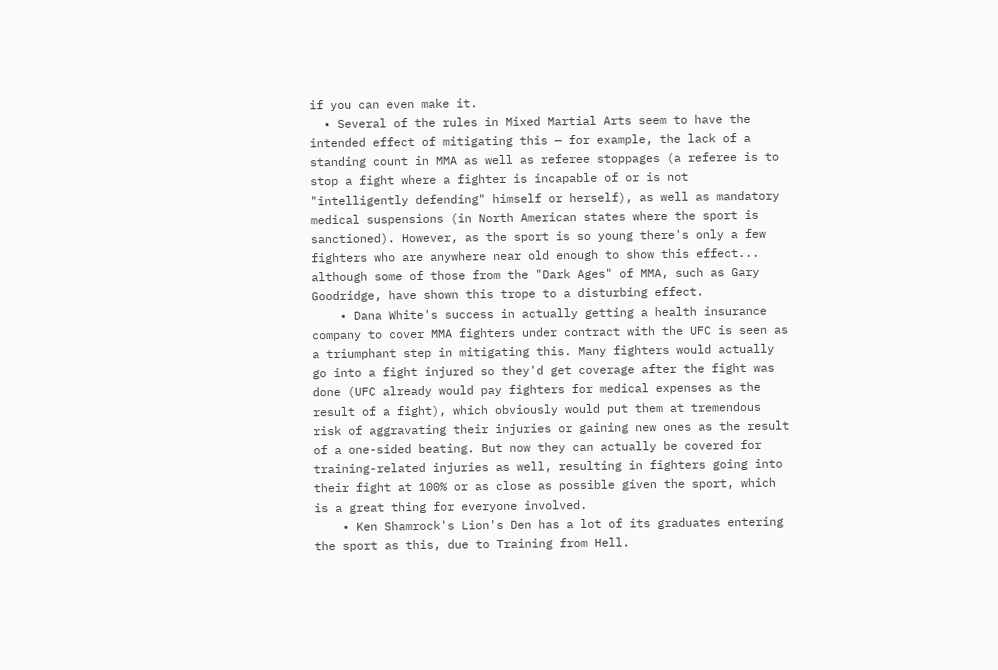if you can even make it.
  • Several of the rules in Mixed Martial Arts seem to have the intended effect of mitigating this — for example, the lack of a standing count in MMA as well as referee stoppages (a referee is to stop a fight where a fighter is incapable of or is not "intelligently defending" himself or herself), as well as mandatory medical suspensions (in North American states where the sport is sanctioned). However, as the sport is so young there's only a few fighters who are anywhere near old enough to show this effect... although some of those from the "Dark Ages" of MMA, such as Gary Goodridge, have shown this trope to a disturbing effect.
    • Dana White's success in actually getting a health insurance company to cover MMA fighters under contract with the UFC is seen as a triumphant step in mitigating this. Many fighters would actually go into a fight injured so they'd get coverage after the fight was done (UFC already would pay fighters for medical expenses as the result of a fight), which obviously would put them at tremendous risk of aggravating their injuries or gaining new ones as the result of a one-sided beating. But now they can actually be covered for training-related injuries as well, resulting in fighters going into their fight at 100% or as close as possible given the sport, which is a great thing for everyone involved.
    • Ken Shamrock's Lion's Den has a lot of its graduates entering the sport as this, due to Training from Hell.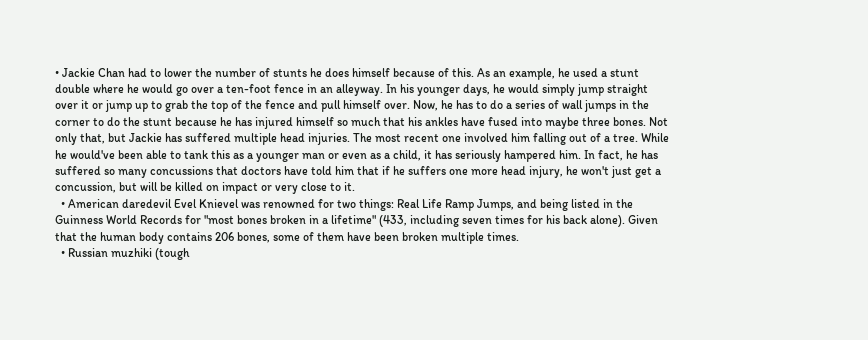• Jackie Chan had to lower the number of stunts he does himself because of this. As an example, he used a stunt double where he would go over a ten-foot fence in an alleyway. In his younger days, he would simply jump straight over it or jump up to grab the top of the fence and pull himself over. Now, he has to do a series of wall jumps in the corner to do the stunt because he has injured himself so much that his ankles have fused into maybe three bones. Not only that, but Jackie has suffered multiple head injuries. The most recent one involved him falling out of a tree. While he would've been able to tank this as a younger man or even as a child, it has seriously hampered him. In fact, he has suffered so many concussions that doctors have told him that if he suffers one more head injury, he won't just get a concussion, but will be killed on impact or very close to it.
  • American daredevil Evel Knievel was renowned for two things: Real Life Ramp Jumps, and being listed in the Guinness World Records for "most bones broken in a lifetime" (433, including seven times for his back alone). Given that the human body contains 206 bones, some of them have been broken multiple times.
  • Russian muzhiki (tough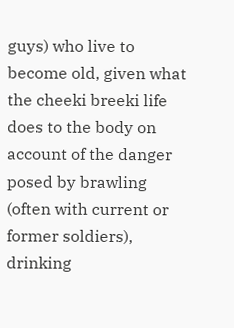guys) who live to become old, given what the cheeki breeki life does to the body on account of the danger posed by brawling (often with current or former soldiers), drinking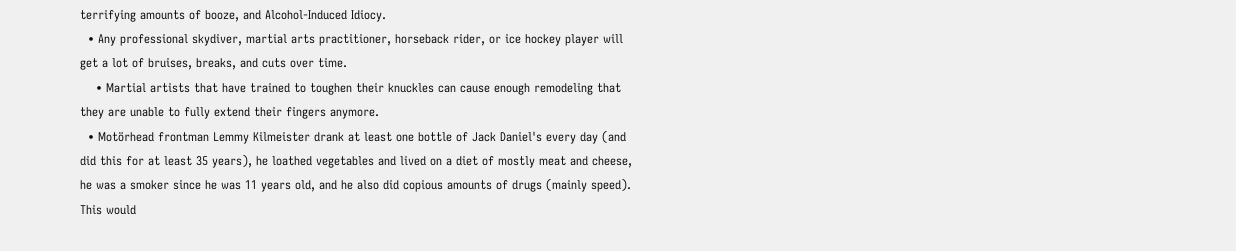terrifying amounts of booze, and Alcohol-Induced Idiocy.
  • Any professional skydiver, martial arts practitioner, horseback rider, or ice hockey player will get a lot of bruises, breaks, and cuts over time.
    • Martial artists that have trained to toughen their knuckles can cause enough remodeling that they are unable to fully extend their fingers anymore.
  • Motörhead frontman Lemmy Kilmeister drank at least one bottle of Jack Daniel's every day (and did this for at least 35 years), he loathed vegetables and lived on a diet of mostly meat and cheese, he was a smoker since he was 11 years old, and he also did copious amounts of drugs (mainly speed). This would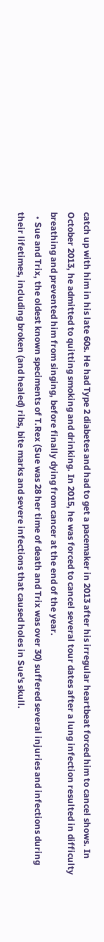catch up with him in his late 60s. He had Type 2 diabetes and had to get a pacemaker in 2013 after his irregular heartbeat forced him to cancel shows. In October 2013, he admitted to quitting smoking and drinking. In 2015, he was forced to cancel several tour dates after a lung infection resulted in difficulty breathing and prevented him from singing, before finally dying from cancer at the end of the year.
  • Sue and Trix, the oldest known speciments of T.Rex (Sue was 28 her time of death and Trix was over 30) suffered several injuries and infections during their lifetimes, including broken (and healed) ribs, bite marks and severe infections that caused holes in Sue's skull.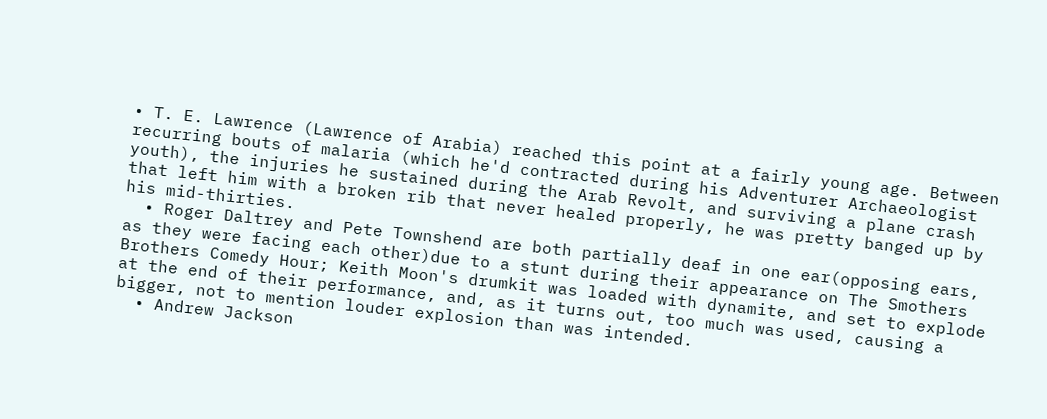• T. E. Lawrence (Lawrence of Arabia) reached this point at a fairly young age. Between recurring bouts of malaria (which he'd contracted during his Adventurer Archaeologist youth), the injuries he sustained during the Arab Revolt, and surviving a plane crash that left him with a broken rib that never healed properly, he was pretty banged up by his mid-thirties.
  • Roger Daltrey and Pete Townshend are both partially deaf in one ear(opposing ears, as they were facing each other)due to a stunt during their appearance on The Smothers Brothers Comedy Hour; Keith Moon's drumkit was loaded with dynamite, and set to explode at the end of their performance, and, as it turns out, too much was used, causing a bigger, not to mention louder explosion than was intended.
  • Andrew Jackson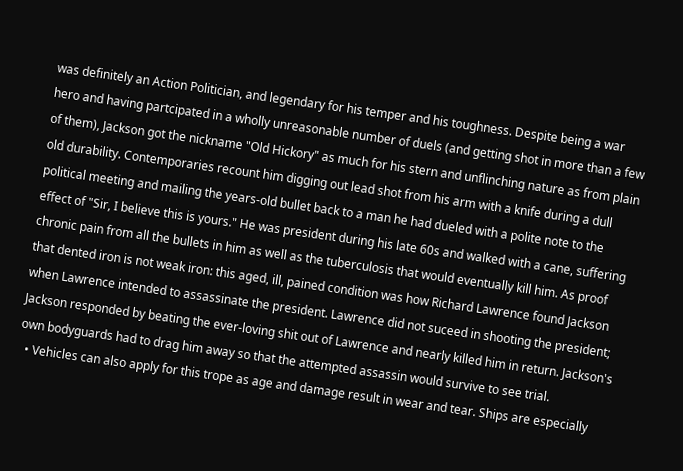was definitely an Action Politician, and legendary for his temper and his toughness. Despite being a war hero and having partcipated in a wholly unreasonable number of duels (and getting shot in more than a few of them), Jackson got the nickname "Old Hickory" as much for his stern and unflinching nature as from plain old durability. Contemporaries recount him digging out lead shot from his arm with a knife during a dull political meeting and mailing the years-old bullet back to a man he had dueled with a polite note to the effect of "Sir, I believe this is yours." He was president during his late 60s and walked with a cane, suffering chronic pain from all the bullets in him as well as the tuberculosis that would eventually kill him. As proof that dented iron is not weak iron: this aged, ill, pained condition was how Richard Lawrence found Jackson when Lawrence intended to assassinate the president. Lawrence did not suceed in shooting the president; Jackson responded by beating the ever-loving shit out of Lawrence and nearly killed him in return. Jackson's own bodyguards had to drag him away so that the attempted assassin would survive to see trial.
  • Vehicles can also apply for this trope as age and damage result in wear and tear. Ships are especially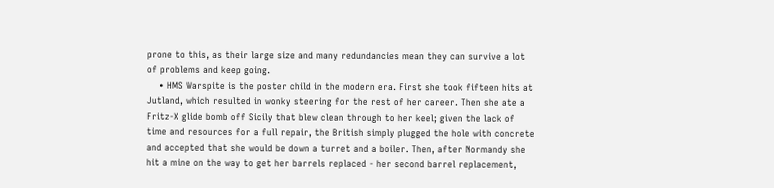prone to this, as their large size and many redundancies mean they can survive a lot of problems and keep going.
    • HMS Warspite is the poster child in the modern era. First she took fifteen hits at Jutland, which resulted in wonky steering for the rest of her career. Then she ate a Fritz-X glide bomb off Sicily that blew clean through to her keel; given the lack of time and resources for a full repair, the British simply plugged the hole with concrete and accepted that she would be down a turret and a boiler. Then, after Normandy she hit a mine on the way to get her barrels replaced - her second barrel replacement,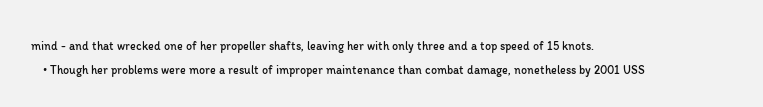mind - and that wrecked one of her propeller shafts, leaving her with only three and a top speed of 15 knots.
    • Though her problems were more a result of improper maintenance than combat damage, nonetheless by 2001 USS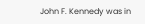John F. Kennedy was in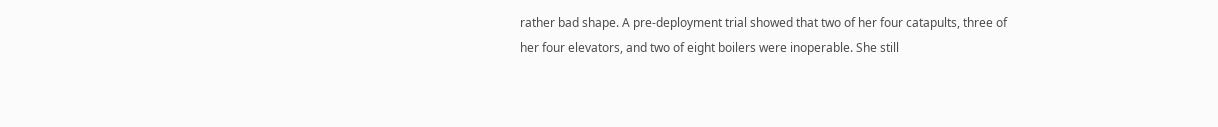rather bad shape. A pre-deployment trial showed that two of her four catapults, three of her four elevators, and two of eight boilers were inoperable. She still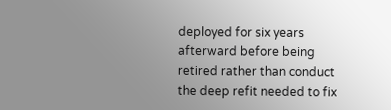deployed for six years afterward before being retired rather than conduct the deep refit needed to fix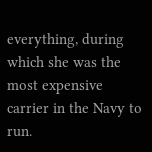everything, during which she was the most expensive carrier in the Navy to run.